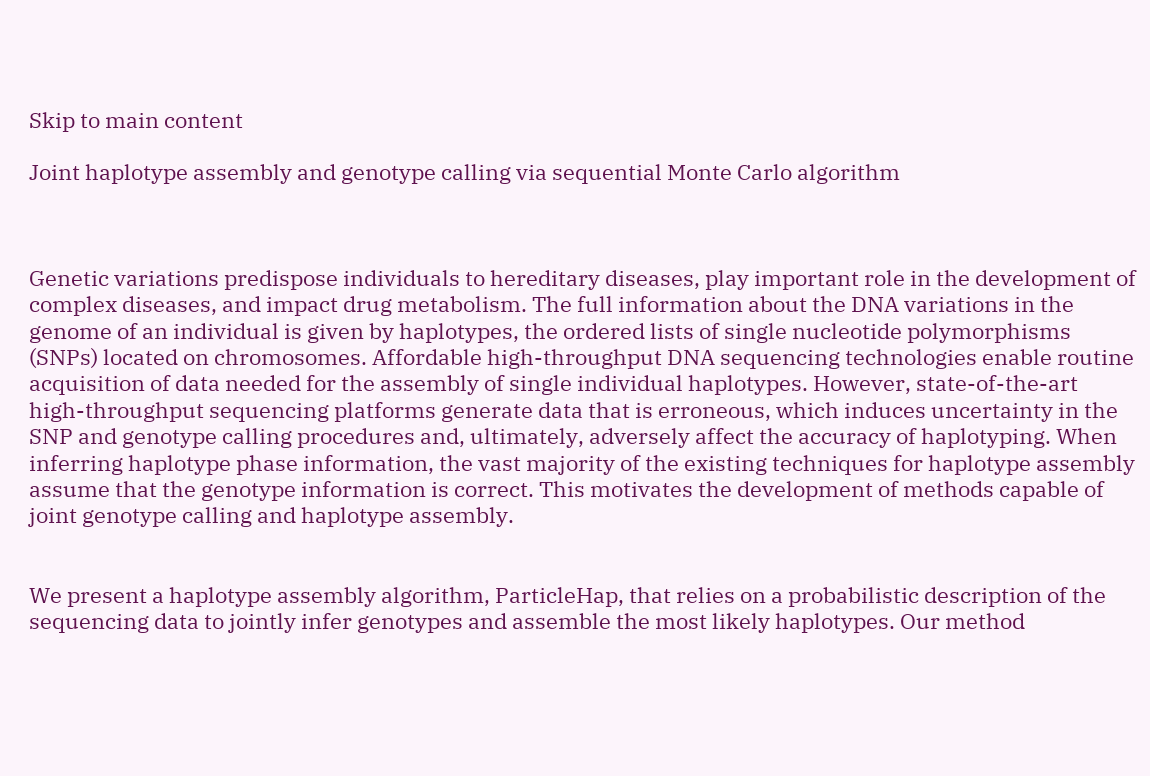Skip to main content

Joint haplotype assembly and genotype calling via sequential Monte Carlo algorithm



Genetic variations predispose individuals to hereditary diseases, play important role in the development of complex diseases, and impact drug metabolism. The full information about the DNA variations in the genome of an individual is given by haplotypes, the ordered lists of single nucleotide polymorphisms (SNPs) located on chromosomes. Affordable high-throughput DNA sequencing technologies enable routine acquisition of data needed for the assembly of single individual haplotypes. However, state-of-the-art high-throughput sequencing platforms generate data that is erroneous, which induces uncertainty in the SNP and genotype calling procedures and, ultimately, adversely affect the accuracy of haplotyping. When inferring haplotype phase information, the vast majority of the existing techniques for haplotype assembly assume that the genotype information is correct. This motivates the development of methods capable of joint genotype calling and haplotype assembly.


We present a haplotype assembly algorithm, ParticleHap, that relies on a probabilistic description of the sequencing data to jointly infer genotypes and assemble the most likely haplotypes. Our method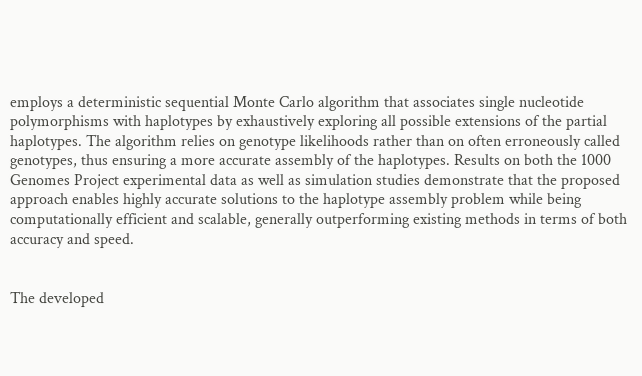employs a deterministic sequential Monte Carlo algorithm that associates single nucleotide polymorphisms with haplotypes by exhaustively exploring all possible extensions of the partial haplotypes. The algorithm relies on genotype likelihoods rather than on often erroneously called genotypes, thus ensuring a more accurate assembly of the haplotypes. Results on both the 1000 Genomes Project experimental data as well as simulation studies demonstrate that the proposed approach enables highly accurate solutions to the haplotype assembly problem while being computationally efficient and scalable, generally outperforming existing methods in terms of both accuracy and speed.


The developed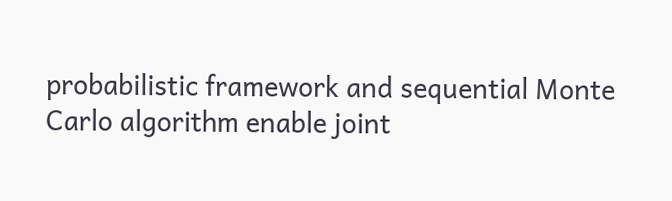probabilistic framework and sequential Monte Carlo algorithm enable joint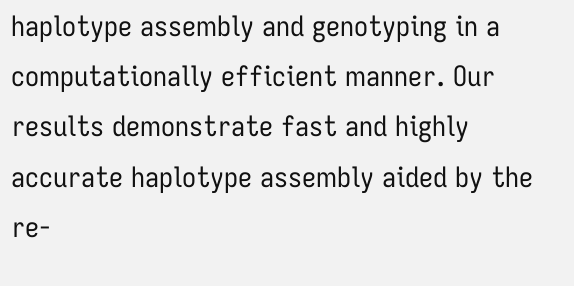haplotype assembly and genotyping in a computationally efficient manner. Our results demonstrate fast and highly accurate haplotype assembly aided by the re-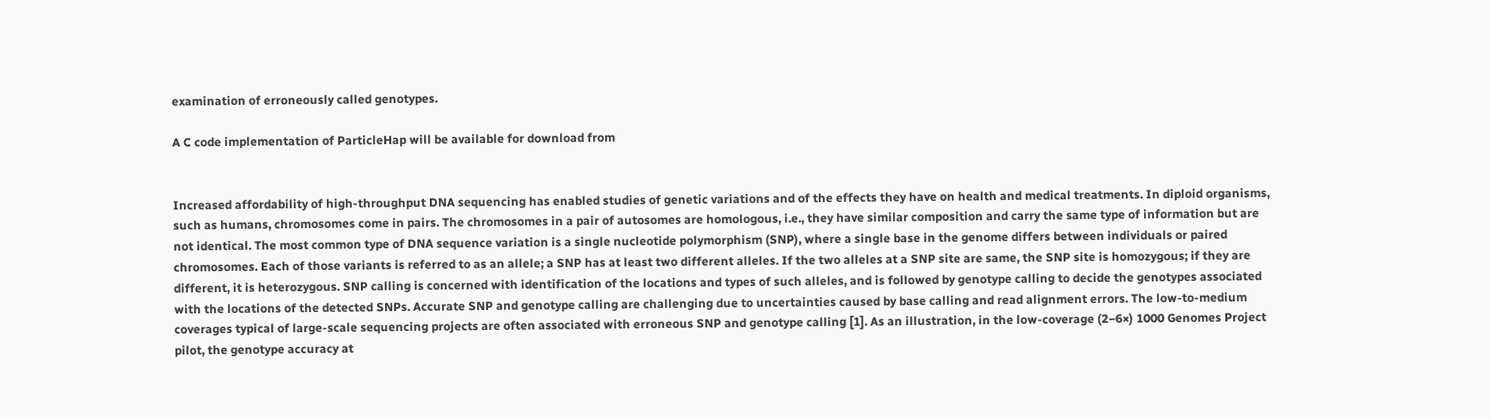examination of erroneously called genotypes.

A C code implementation of ParticleHap will be available for download from


Increased affordability of high-throughput DNA sequencing has enabled studies of genetic variations and of the effects they have on health and medical treatments. In diploid organisms, such as humans, chromosomes come in pairs. The chromosomes in a pair of autosomes are homologous, i.e., they have similar composition and carry the same type of information but are not identical. The most common type of DNA sequence variation is a single nucleotide polymorphism (SNP), where a single base in the genome differs between individuals or paired chromosomes. Each of those variants is referred to as an allele; a SNP has at least two different alleles. If the two alleles at a SNP site are same, the SNP site is homozygous; if they are different, it is heterozygous. SNP calling is concerned with identification of the locations and types of such alleles, and is followed by genotype calling to decide the genotypes associated with the locations of the detected SNPs. Accurate SNP and genotype calling are challenging due to uncertainties caused by base calling and read alignment errors. The low-to-medium coverages typical of large-scale sequencing projects are often associated with erroneous SNP and genotype calling [1]. As an illustration, in the low-coverage (2−6×) 1000 Genomes Project pilot, the genotype accuracy at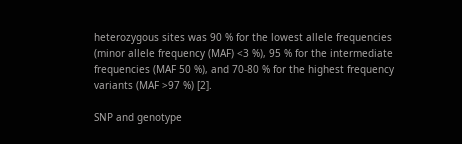heterozygous sites was 90 % for the lowest allele frequencies (minor allele frequency (MAF) <3 %), 95 % for the intermediate frequencies (MAF 50 %), and 70-80 % for the highest frequency variants (MAF >97 %) [2].

SNP and genotype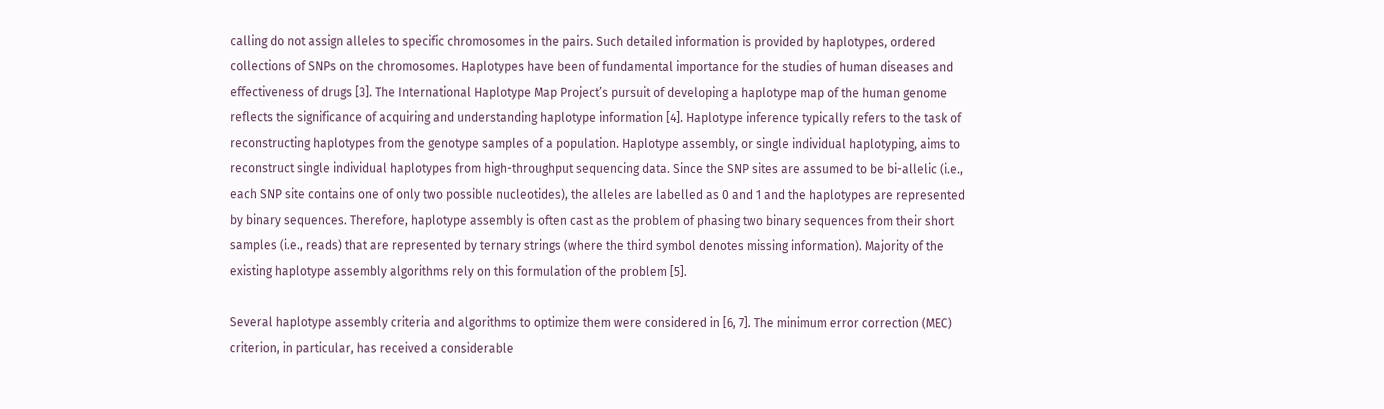calling do not assign alleles to specific chromosomes in the pairs. Such detailed information is provided by haplotypes, ordered collections of SNPs on the chromosomes. Haplotypes have been of fundamental importance for the studies of human diseases and effectiveness of drugs [3]. The International Haplotype Map Project’s pursuit of developing a haplotype map of the human genome reflects the significance of acquiring and understanding haplotype information [4]. Haplotype inference typically refers to the task of reconstructing haplotypes from the genotype samples of a population. Haplotype assembly, or single individual haplotyping, aims to reconstruct single individual haplotypes from high-throughput sequencing data. Since the SNP sites are assumed to be bi-allelic (i.e., each SNP site contains one of only two possible nucleotides), the alleles are labelled as 0 and 1 and the haplotypes are represented by binary sequences. Therefore, haplotype assembly is often cast as the problem of phasing two binary sequences from their short samples (i.e., reads) that are represented by ternary strings (where the third symbol denotes missing information). Majority of the existing haplotype assembly algorithms rely on this formulation of the problem [5].

Several haplotype assembly criteria and algorithms to optimize them were considered in [6, 7]. The minimum error correction (MEC) criterion, in particular, has received a considerable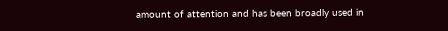amount of attention and has been broadly used in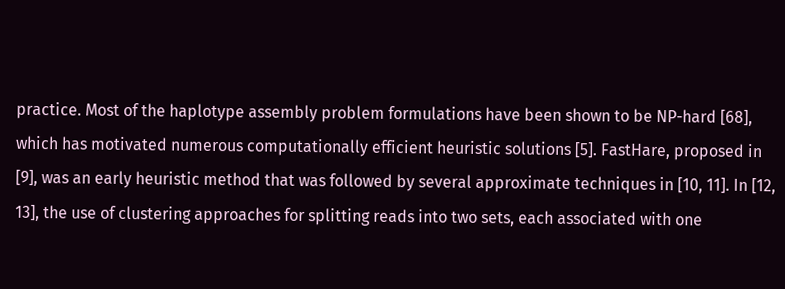practice. Most of the haplotype assembly problem formulations have been shown to be NP-hard [68], which has motivated numerous computationally efficient heuristic solutions [5]. FastHare, proposed in [9], was an early heuristic method that was followed by several approximate techniques in [10, 11]. In [12, 13], the use of clustering approaches for splitting reads into two sets, each associated with one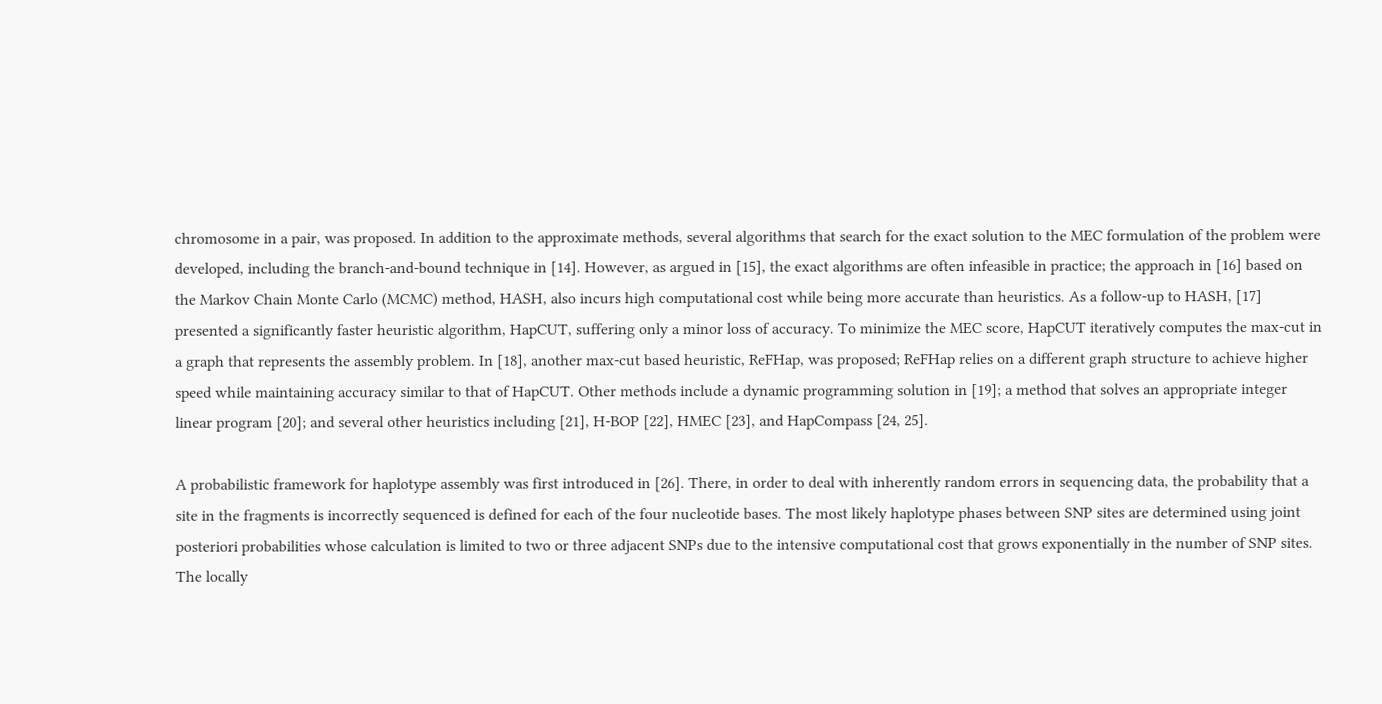chromosome in a pair, was proposed. In addition to the approximate methods, several algorithms that search for the exact solution to the MEC formulation of the problem were developed, including the branch-and-bound technique in [14]. However, as argued in [15], the exact algorithms are often infeasible in practice; the approach in [16] based on the Markov Chain Monte Carlo (MCMC) method, HASH, also incurs high computational cost while being more accurate than heuristics. As a follow-up to HASH, [17] presented a significantly faster heuristic algorithm, HapCUT, suffering only a minor loss of accuracy. To minimize the MEC score, HapCUT iteratively computes the max-cut in a graph that represents the assembly problem. In [18], another max-cut based heuristic, ReFHap, was proposed; ReFHap relies on a different graph structure to achieve higher speed while maintaining accuracy similar to that of HapCUT. Other methods include a dynamic programming solution in [19]; a method that solves an appropriate integer linear program [20]; and several other heuristics including [21], H-BOP [22], HMEC [23], and HapCompass [24, 25].

A probabilistic framework for haplotype assembly was first introduced in [26]. There, in order to deal with inherently random errors in sequencing data, the probability that a site in the fragments is incorrectly sequenced is defined for each of the four nucleotide bases. The most likely haplotype phases between SNP sites are determined using joint posteriori probabilities whose calculation is limited to two or three adjacent SNPs due to the intensive computational cost that grows exponentially in the number of SNP sites. The locally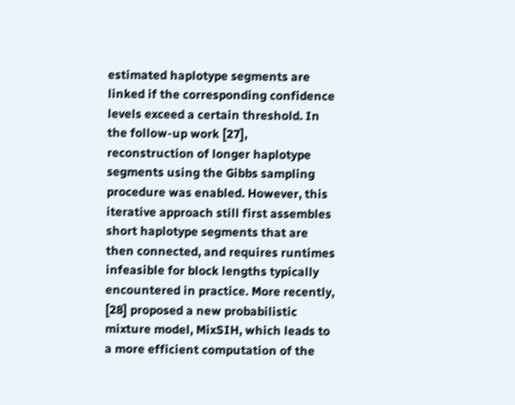estimated haplotype segments are linked if the corresponding confidence levels exceed a certain threshold. In the follow-up work [27], reconstruction of longer haplotype segments using the Gibbs sampling procedure was enabled. However, this iterative approach still first assembles short haplotype segments that are then connected, and requires runtimes infeasible for block lengths typically encountered in practice. More recently, [28] proposed a new probabilistic mixture model, MixSIH, which leads to a more efficient computation of the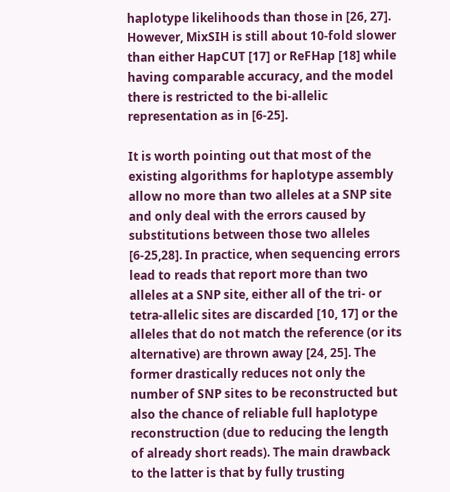haplotype likelihoods than those in [26, 27]. However, MixSIH is still about 10-fold slower than either HapCUT [17] or ReFHap [18] while having comparable accuracy, and the model there is restricted to the bi-allelic representation as in [6-25].

It is worth pointing out that most of the existing algorithms for haplotype assembly allow no more than two alleles at a SNP site and only deal with the errors caused by substitutions between those two alleles [6-25,28]. In practice, when sequencing errors lead to reads that report more than two alleles at a SNP site, either all of the tri- or tetra-allelic sites are discarded [10, 17] or the alleles that do not match the reference (or its alternative) are thrown away [24, 25]. The former drastically reduces not only the number of SNP sites to be reconstructed but also the chance of reliable full haplotype reconstruction (due to reducing the length of already short reads). The main drawback to the latter is that by fully trusting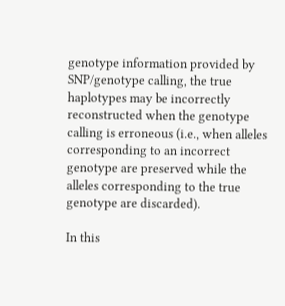genotype information provided by SNP/genotype calling, the true haplotypes may be incorrectly reconstructed when the genotype calling is erroneous (i.e., when alleles corresponding to an incorrect genotype are preserved while the alleles corresponding to the true genotype are discarded).

In this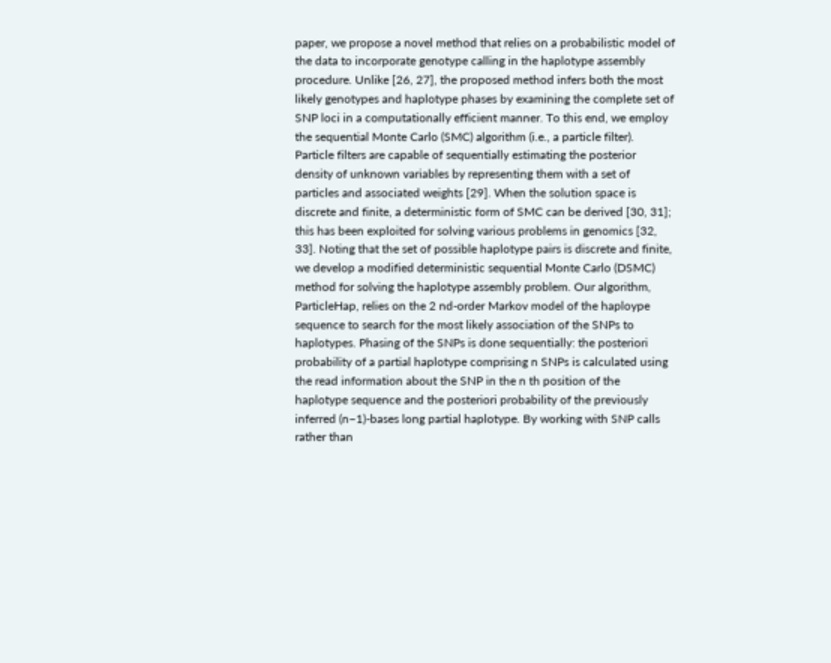paper, we propose a novel method that relies on a probabilistic model of the data to incorporate genotype calling in the haplotype assembly procedure. Unlike [26, 27], the proposed method infers both the most likely genotypes and haplotype phases by examining the complete set of SNP loci in a computationally efficient manner. To this end, we employ the sequential Monte Carlo (SMC) algorithm (i.e., a particle filter). Particle filters are capable of sequentially estimating the posterior density of unknown variables by representing them with a set of particles and associated weights [29]. When the solution space is discrete and finite, a deterministic form of SMC can be derived [30, 31]; this has been exploited for solving various problems in genomics [32, 33]. Noting that the set of possible haplotype pairs is discrete and finite, we develop a modified deterministic sequential Monte Carlo (DSMC) method for solving the haplotype assembly problem. Our algorithm, ParticleHap, relies on the 2 nd-order Markov model of the haploype sequence to search for the most likely association of the SNPs to haplotypes. Phasing of the SNPs is done sequentially: the posteriori probability of a partial haplotype comprising n SNPs is calculated using the read information about the SNP in the n th position of the haplotype sequence and the posteriori probability of the previously inferred (n−1)-bases long partial haplotype. By working with SNP calls rather than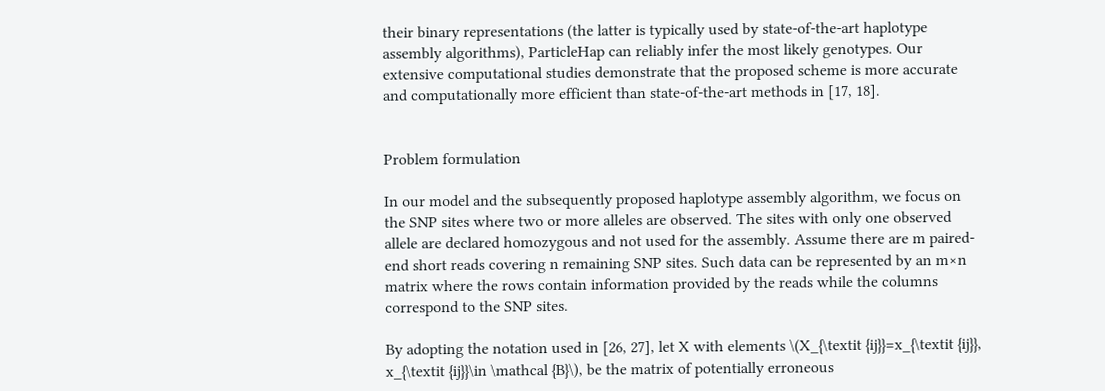their binary representations (the latter is typically used by state-of-the-art haplotype assembly algorithms), ParticleHap can reliably infer the most likely genotypes. Our extensive computational studies demonstrate that the proposed scheme is more accurate and computationally more efficient than state-of-the-art methods in [17, 18].


Problem formulation

In our model and the subsequently proposed haplotype assembly algorithm, we focus on the SNP sites where two or more alleles are observed. The sites with only one observed allele are declared homozygous and not used for the assembly. Assume there are m paired-end short reads covering n remaining SNP sites. Such data can be represented by an m×n matrix where the rows contain information provided by the reads while the columns correspond to the SNP sites.

By adopting the notation used in [26, 27], let X with elements \(X_{\textit {ij}}=x_{\textit {ij}}, x_{\textit {ij}}\in \mathcal {B}\), be the matrix of potentially erroneous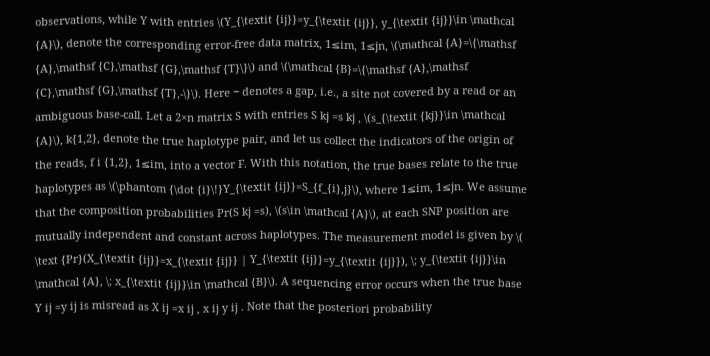observations, while Y with entries \(Y_{\textit {ij}}=y_{\textit {ij}}, y_{\textit {ij}}\in \mathcal {A}\), denote the corresponding error-free data matrix, 1≤im, 1≤jn, \(\mathcal {A}=\{\mathsf {A},\mathsf {C},\mathsf {G},\mathsf {T}\}\) and \(\mathcal {B}=\{\mathsf {A},\mathsf {C},\mathsf {G},\mathsf {T},-\}\). Here − denotes a gap, i.e., a site not covered by a read or an ambiguous base-call. Let a 2×n matrix S with entries S kj =s kj , \(s_{\textit {kj}}\in \mathcal {A}\), k{1,2}, denote the true haplotype pair, and let us collect the indicators of the origin of the reads, f i {1,2}, 1≤im, into a vector F. With this notation, the true bases relate to the true haplotypes as \(\phantom {\dot {i}\!}Y_{\textit {ij}}=S_{f_{i},j}\), where 1≤im, 1≤jn. We assume that the composition probabilities Pr(S kj =s), \(s\in \mathcal {A}\), at each SNP position are mutually independent and constant across haplotypes. The measurement model is given by \( \text {Pr}(X_{\textit {ij}}=x_{\textit {ij}} | Y_{\textit {ij}}=y_{\textit {ij}}), \; y_{\textit {ij}}\in \mathcal {A}, \; x_{\textit {ij}}\in \mathcal {B}\). A sequencing error occurs when the true base Y ij =y ij is misread as X ij =x ij , x ij y ij . Note that the posteriori probability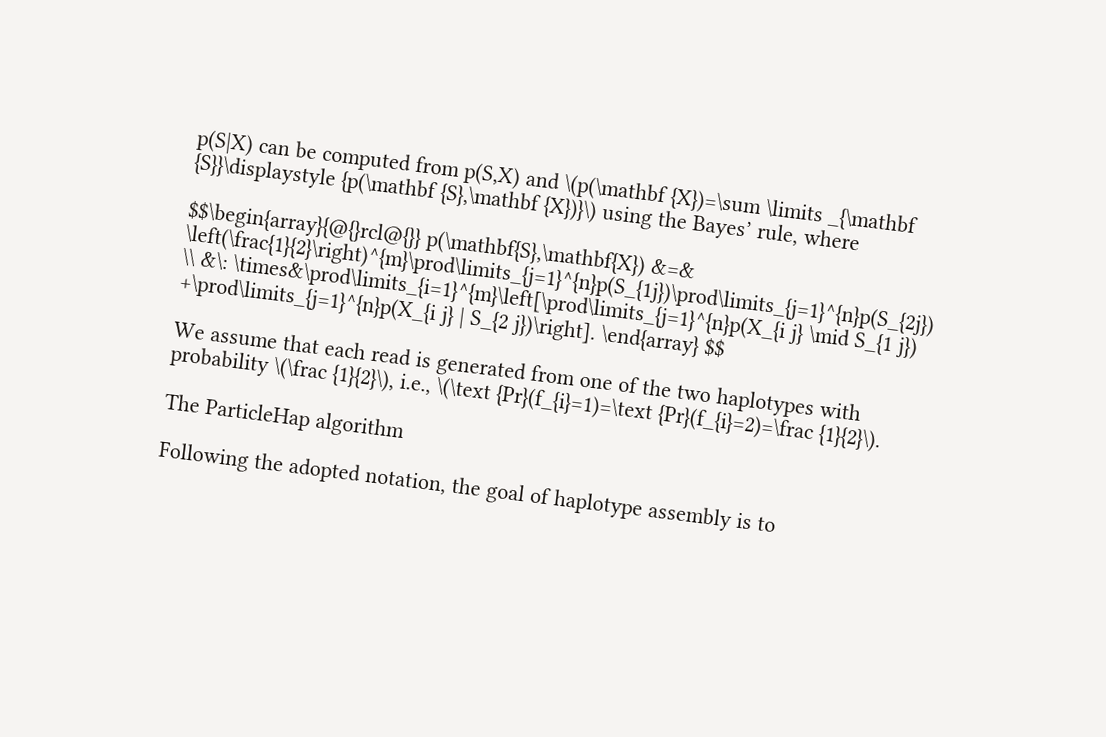p(S|X) can be computed from p(S,X) and \(p(\mathbf {X})=\sum \limits _{\mathbf {S}}\displaystyle {p(\mathbf {S},\mathbf {X})}\) using the Bayes’ rule, where

$$\begin{array}{@{}rcl@{}} p(\mathbf{S},\mathbf{X}) &=& \left(\frac{1}{2}\right)^{m}\prod\limits_{j=1}^{n}p(S_{1j})\prod\limits_{j=1}^{n}p(S_{2j}) \\ &\: \times&\prod\limits_{i=1}^{m}\left[\prod\limits_{j=1}^{n}p(X_{i j} \mid S_{1 j}) +\prod\limits_{j=1}^{n}p(X_{i j} | S_{2 j})\right]. \end{array} $$

We assume that each read is generated from one of the two haplotypes with probability \(\frac {1}{2}\), i.e., \(\text {Pr}(f_{i}=1)=\text {Pr}(f_{i}=2)=\frac {1}{2}\).

The ParticleHap algorithm

Following the adopted notation, the goal of haplotype assembly is to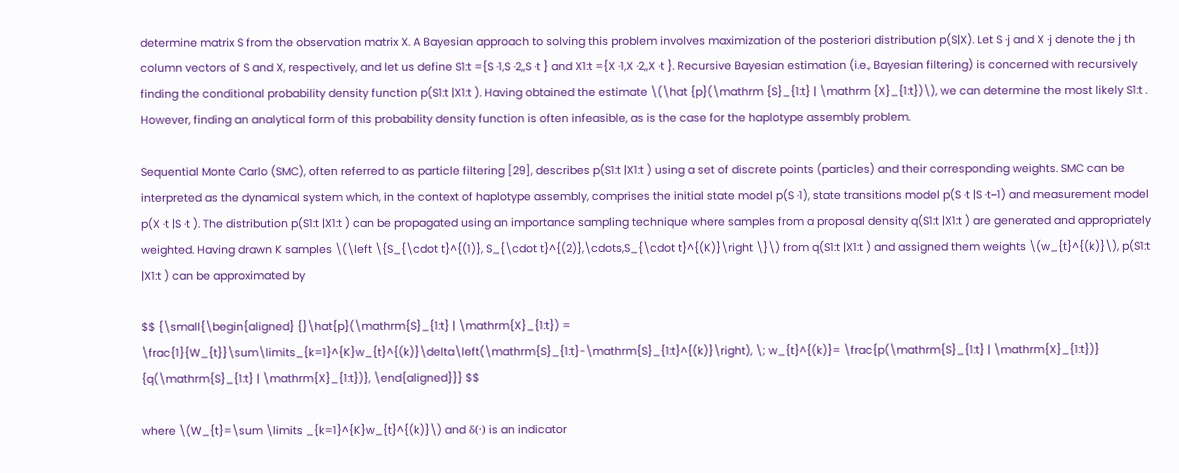determine matrix S from the observation matrix X. A Bayesian approach to solving this problem involves maximization of the posteriori distribution p(S|X). Let S ·j and X ·j denote the j th column vectors of S and X, respectively, and let us define S1:t ={S ·1,S ·2,,S ·t } and X1:t ={X ·1,X ·2,,X ·t }. Recursive Bayesian estimation (i.e., Bayesian filtering) is concerned with recursively finding the conditional probability density function p(S1:t |X1:t ). Having obtained the estimate \(\hat {p}(\mathrm {S}_{1:t} | \mathrm {X}_{1:t})\), we can determine the most likely S1:t . However, finding an analytical form of this probability density function is often infeasible, as is the case for the haplotype assembly problem.

Sequential Monte Carlo (SMC), often referred to as particle filtering [29], describes p(S1:t |X1:t ) using a set of discrete points (particles) and their corresponding weights. SMC can be interpreted as the dynamical system which, in the context of haplotype assembly, comprises the initial state model p(S ·1), state transitions model p(S ·t |S ·t−1) and measurement model p(X ·t |S ·t ). The distribution p(S1:t |X1:t ) can be propagated using an importance sampling technique where samples from a proposal density q(S1:t |X1:t ) are generated and appropriately weighted. Having drawn K samples \(\left \{S_{\cdot t}^{(1)}, S_{\cdot t}^{(2)},\cdots,S_{\cdot t}^{(K)}\right \}\) from q(S1:t |X1:t ) and assigned them weights \(w_{t}^{(k)}\), p(S1:t |X1:t ) can be approximated by

$$ {\small{\begin{aligned} {}\hat{p}(\mathrm{S}_{1:t} | \mathrm{X}_{1:t}) = \frac{1}{W_{t}}\sum\limits_{k=1}^{K}w_{t}^{(k)}\delta\left(\mathrm{S}_{1:t}-\mathrm{S}_{1:t}^{(k)}\right), \; w_{t}^{(k)}= \frac{p(\mathrm{S}_{1:t} | \mathrm{X}_{1:t})} {q(\mathrm{S}_{1:t} | \mathrm{X}_{1:t})}, \end{aligned}}} $$

where \(W_{t}=\sum \limits _{k=1}^{K}w_{t}^{(k)}\) and δ(·) is an indicator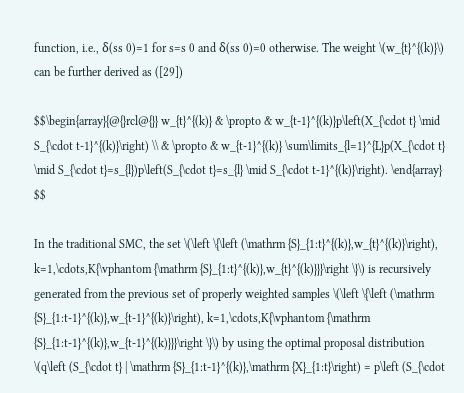function, i.e., δ(ss 0)=1 for s=s 0 and δ(ss 0)=0 otherwise. The weight \(w_{t}^{(k)}\) can be further derived as ([29])

$$\begin{array}{@{}rcl@{}} w_{t}^{(k)} & \propto & w_{t-1}^{(k)}p\left(X_{\cdot t} \mid S_{\cdot t-1}^{(k)}\right) \\ & \propto & w_{t-1}^{(k)} \sum\limits_{l=1}^{L}p(X_{\cdot t} \mid S_{\cdot t}=s_{l})p\left(S_{\cdot t}=s_{l} \mid S_{\cdot t-1}^{(k)}\right). \end{array} $$

In the traditional SMC, the set \(\left \{\left (\mathrm {S}_{1:t}^{(k)},w_{t}^{(k)}\right), k=1,\cdots,K{\vphantom {\mathrm {S}_{1:t}^{(k)},w_{t}^{(k)}}}\right \}\) is recursively generated from the previous set of properly weighted samples \(\left \{\left (\mathrm {S}_{1:t-1}^{(k)},w_{t-1}^{(k)}\right), k=1,\cdots,K{\vphantom {\mathrm {S}_{1:t-1}^{(k)},w_{t-1}^{(k)}}}\right \}\) by using the optimal proposal distribution \(q\left (S_{\cdot t} | \mathrm {S}_{1:t-1}^{(k)},\mathrm {X}_{1:t}\right) = p\left (S_{\cdot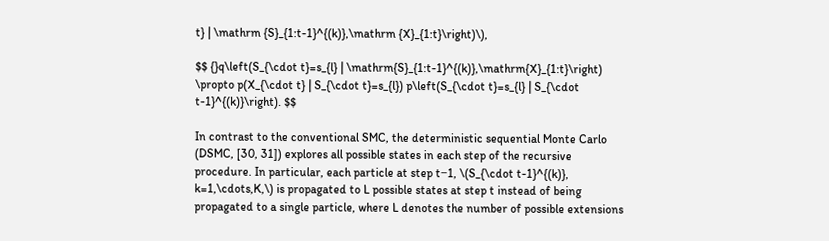t} | \mathrm {S}_{1:t-1}^{(k)},\mathrm {X}_{1:t}\right)\),

$$ {}q\left(S_{\cdot t}=s_{l} | \mathrm{S}_{1:t-1}^{(k)},\mathrm{X}_{1:t}\right) \propto p(X_{\cdot t} | S_{\cdot t}=s_{l}) p\left(S_{\cdot t}=s_{l} | S_{\cdot t-1}^{(k)}\right). $$

In contrast to the conventional SMC, the deterministic sequential Monte Carlo (DSMC, [30, 31]) explores all possible states in each step of the recursive procedure. In particular, each particle at step t−1, \(S_{\cdot t-1}^{(k)}, k=1,\cdots,K,\) is propagated to L possible states at step t instead of being propagated to a single particle, where L denotes the number of possible extensions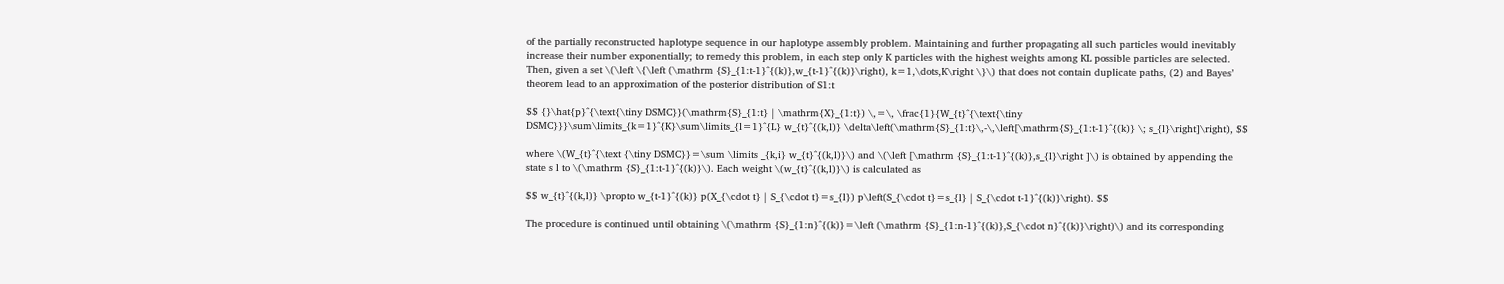of the partially reconstructed haplotype sequence in our haplotype assembly problem. Maintaining and further propagating all such particles would inevitably increase their number exponentially; to remedy this problem, in each step only K particles with the highest weights among KL possible particles are selected. Then, given a set \(\left \{\left (\mathrm {S}_{1:t-1}^{(k)},w_{t-1}^{(k)}\right), k=1,\dots,K\right \}\) that does not contain duplicate paths, (2) and Bayes’ theorem lead to an approximation of the posterior distribution of S1:t

$$ {}\hat{p}^{\text{\tiny DSMC}}(\mathrm{S}_{1:t} | \mathrm{X}_{1:t}) \,=\, \frac{1}{W_{t}^{\text{\tiny DSMC}}}\sum\limits_{k=1}^{K}\sum\limits_{l=1}^{L} w_{t}^{(k,l)} \delta\left(\mathrm{S}_{1:t}\,-\,\left[\mathrm{S}_{1:t-1}^{(k)} \; s_{l}\right]\right), $$

where \(W_{t}^{\text {\tiny DSMC}}=\sum \limits _{k,i} w_{t}^{(k,l)}\) and \(\left [\mathrm {S}_{1:t-1}^{(k)},s_{l}\right ]\) is obtained by appending the state s l to \(\mathrm {S}_{1:t-1}^{(k)}\). Each weight \(w_{t}^{(k,l)}\) is calculated as

$$ w_{t}^{(k,l)} \propto w_{t-1}^{(k)} p(X_{\cdot t} | S_{\cdot t}=s_{l}) p\left(S_{\cdot t}=s_{l} | S_{\cdot t-1}^{(k)}\right). $$

The procedure is continued until obtaining \(\mathrm {S}_{1:n}^{(k)}=\left (\mathrm {S}_{1:n-1}^{(k)},S_{\cdot n}^{(k)}\right)\) and its corresponding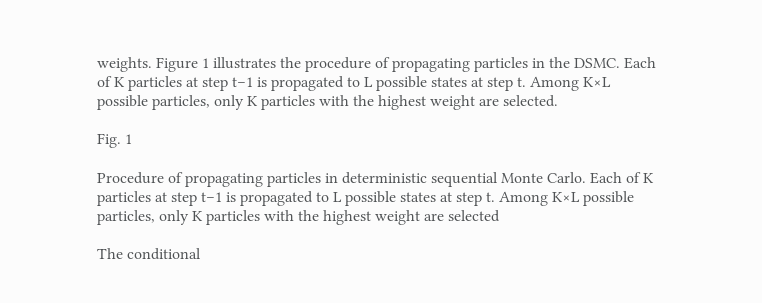weights. Figure 1 illustrates the procedure of propagating particles in the DSMC. Each of K particles at step t−1 is propagated to L possible states at step t. Among K×L possible particles, only K particles with the highest weight are selected.

Fig. 1

Procedure of propagating particles in deterministic sequential Monte Carlo. Each of K particles at step t−1 is propagated to L possible states at step t. Among K×L possible particles, only K particles with the highest weight are selected

The conditional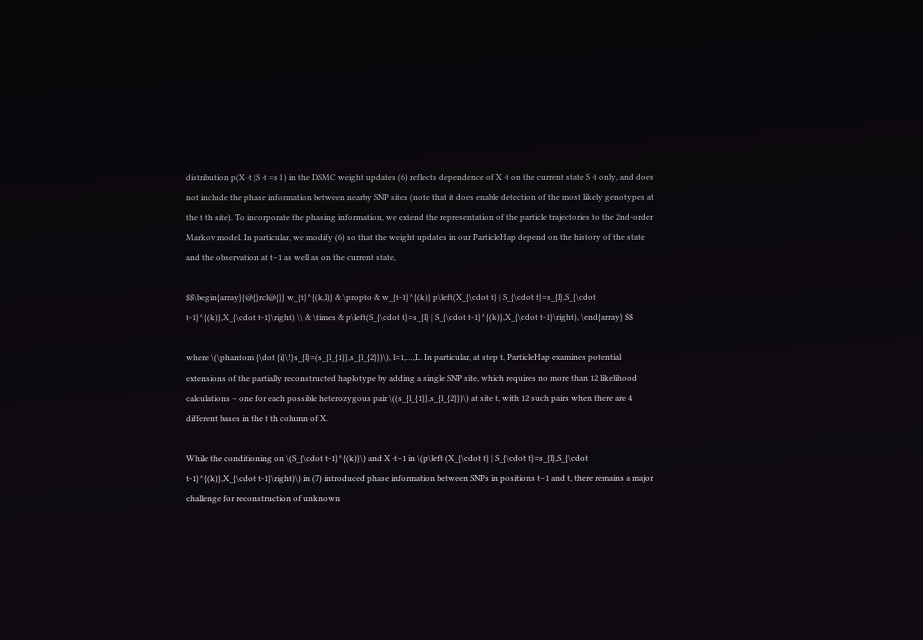distribution p(X ·t |S ·t =s l ) in the DSMC weight updates (6) reflects dependence of X ·t on the current state S ·t only, and does not include the phase information between nearby SNP sites (note that it does enable detection of the most likely genotypes at the t th site). To incorporate the phasing information, we extend the representation of the particle trajectories to the 2nd-order Markov model. In particular, we modify (6) so that the weight updates in our ParticleHap depend on the history of the state and the observation at t−1 as well as on the current state,

$$\begin{array}{@{}rcl@{}} w_{t}^{(k,l)} & \propto & w_{t-1}^{(k)} p\left(X_{\cdot t} | S_{\cdot t}=s_{l},S_{\cdot t-1}^{(k)},X_{\cdot t-1}\right) \\ & \times & p\left(S_{\cdot t}=s_{l} | S_{\cdot t-1}^{(k)},X_{\cdot t-1}\right), \end{array} $$

where \(\phantom {\dot {i}\!}s_{l}=(s_{l_{1}},s_{l_{2}})\), l=1,…,L. In particular, at step t, ParticleHap examines potential extensions of the partially reconstructed haplotype by adding a single SNP site, which requires no more than 12 likelihood calculations – one for each possible heterozygous pair \((s_{l_{1}},s_{l_{2}})\) at site t, with 12 such pairs when there are 4 different bases in the t th column of X.

While the conditioning on \(S_{\cdot t-1}^{(k)}\) and X ·t−1 in \(p\left (X_{\cdot t} | S_{\cdot t}=s_{l},S_{\cdot t-1}^{(k)},X_{\cdot t-1}\right)\) in (7) introduced phase information between SNPs in positions t−1 and t, there remains a major challenge for reconstruction of unknown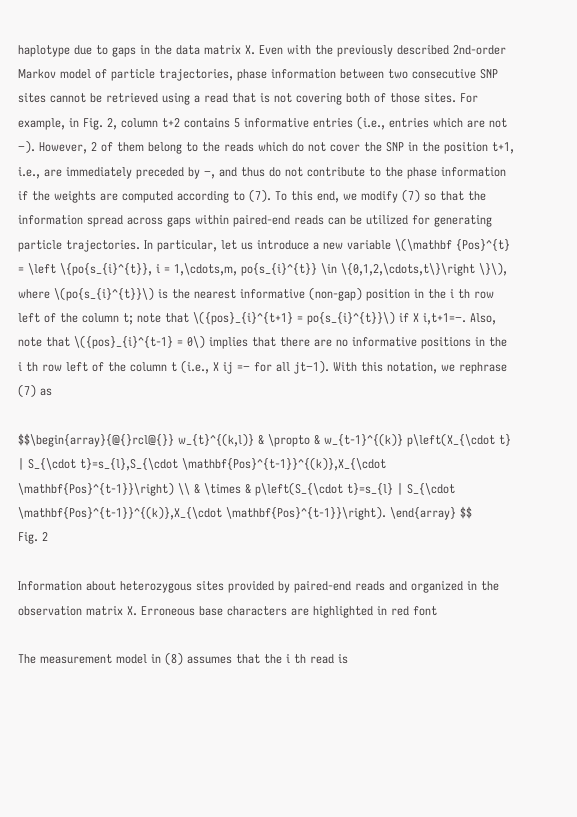haplotype due to gaps in the data matrix X. Even with the previously described 2nd-order Markov model of particle trajectories, phase information between two consecutive SNP sites cannot be retrieved using a read that is not covering both of those sites. For example, in Fig. 2, column t+2 contains 5 informative entries (i.e., entries which are not −). However, 2 of them belong to the reads which do not cover the SNP in the position t+1, i.e., are immediately preceded by −, and thus do not contribute to the phase information if the weights are computed according to (7). To this end, we modify (7) so that the information spread across gaps within paired-end reads can be utilized for generating particle trajectories. In particular, let us introduce a new variable \(\mathbf {Pos}^{t} = \left \{po{s_{i}^{t}}, i = 1,\cdots,m, po{s_{i}^{t}} \in \{0,1,2,\cdots,t\}\right \}\), where \(po{s_{i}^{t}}\) is the nearest informative (non-gap) position in the i th row left of the column t; note that \({pos}_{i}^{t+1} = po{s_{i}^{t}}\) if X i,t+1=−. Also, note that \({pos}_{i}^{t-1} = 0\) implies that there are no informative positions in the i th row left of the column t (i.e., X ij =− for all jt−1). With this notation, we rephrase (7) as

$$\begin{array}{@{}rcl@{}} w_{t}^{(k,l)} & \propto & w_{t-1}^{(k)} p\left(X_{\cdot t} | S_{\cdot t}=s_{l},S_{\cdot \mathbf{Pos}^{t-1}}^{(k)},X_{\cdot \mathbf{Pos}^{t-1}}\right) \\ & \times & p\left(S_{\cdot t}=s_{l} | S_{\cdot \mathbf{Pos}^{t-1}}^{(k)},X_{\cdot \mathbf{Pos}^{t-1}}\right). \end{array} $$
Fig. 2

Information about heterozygous sites provided by paired-end reads and organized in the observation matrix X. Erroneous base characters are highlighted in red font

The measurement model in (8) assumes that the i th read is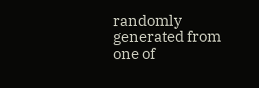randomly generated from one of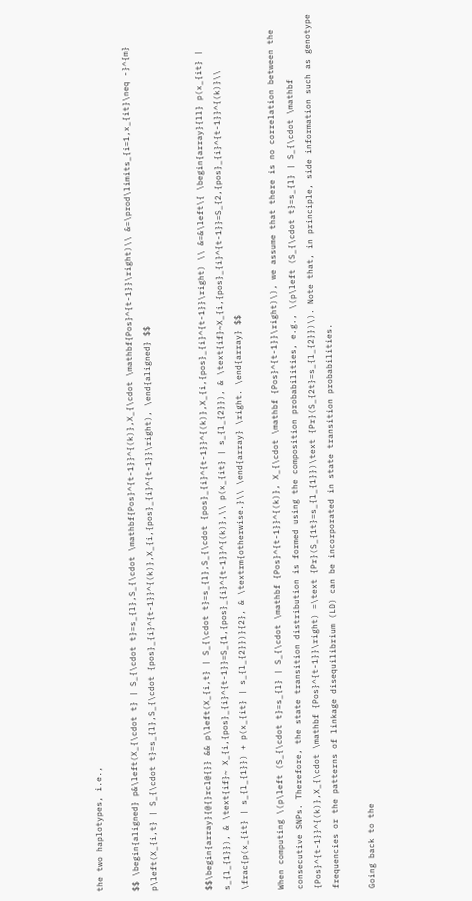the two haplotypes, i.e.,

$$ \begin{aligned} p&\left(X_{\cdot t} | S_{\cdot t}=s_{l},S_{\cdot \mathbf{Pos}^{t-1}}^{(k)},X_{\cdot \mathbf{Pos}^{t-1}}\right)\\ &=\prod\limits_{i=1,x_{it}\neq -}^{m} p\left(X_{i,t} | S_{\cdot t}=s_{l},S_{\cdot {pos}_{i}^{t-1}}^{(k)},X_{i,{pos}_{i}^{t-1}}\right), \end{aligned} $$


$$\begin{array}{@{}rcl@{}} && p\left(X_{i,t} | S_{\cdot t}=s_{l},S_{\cdot {pos}_{i}^{t-1}}^{(k)},X_{i,{pos}_{i}^{t-1}}\right) \\ &=&\left\{ \begin{array}{ll} p(x_{it} | s_{l_{1}}), & \text{if}~ X_{i,{pos}_{i}^{t-1}}=S_{1,{pos}_{i}^{t-1}}^{(k)},\\ p(x_{it} | s_{l_{2}}), & \text{if}~X_{i,{pos}_{i}^{t-1}}=S_{2,{pos}_{i}^{t-1}}^{(k)}\\ \frac{p(x_{it} | s_{l_{1}}) + p(x_{it} | s_{l_{2}})}{2}, & \textrm{otherwise.}\\ \end{array} \right. \end{array} $$

When computing \(p\left (S_{\cdot t}=s_{l} | S_{\cdot \mathbf {Pos}^{t-1}}^{(k)}, X_{\cdot \mathbf {Pos}^{t-1}}\right)\), we assume that there is no correlation between the consecutive SNPs. Therefore, the state transition distribution is formed using the composition probabilities, e.g., \(p\left (S_{\cdot t}=s_{l} | S_{\cdot \mathbf {Pos}^{t-1}}^{(k)},X_{\cdot \mathbf {Pos}^{t-1}}\right) =\text {Pr}(S_{1t}=s_{l_{1}})\text {Pr}(S_{2t}=s_{l_{2}})\). Note that, in principle, side information such as genotype frequencies or the patterns of linkage disequilibrium (LD) can be incorporated in state transition probabilities.

Going back to the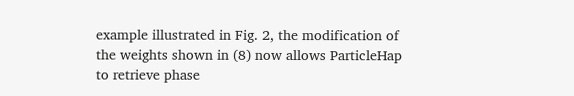example illustrated in Fig. 2, the modification of the weights shown in (8) now allows ParticleHap to retrieve phase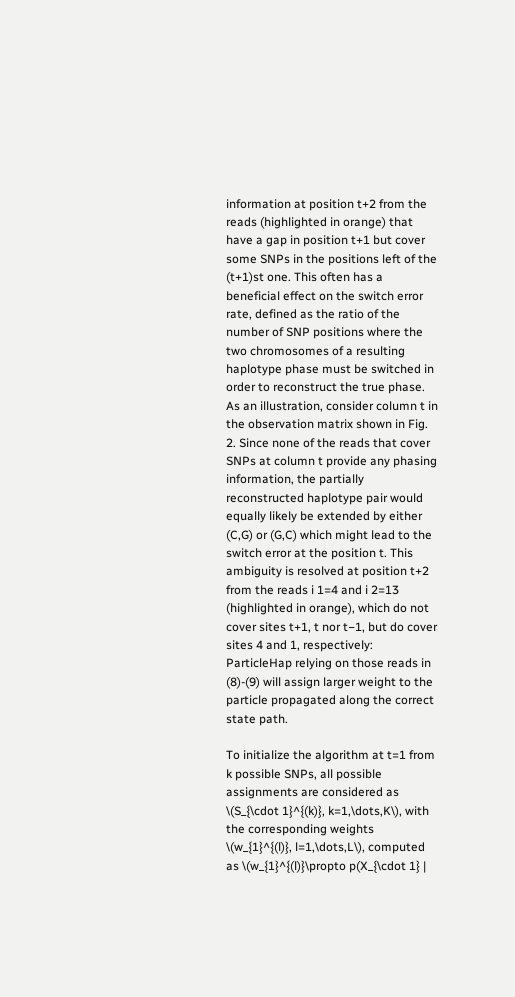information at position t+2 from the reads (highlighted in orange) that have a gap in position t+1 but cover some SNPs in the positions left of the (t+1)st one. This often has a beneficial effect on the switch error rate, defined as the ratio of the number of SNP positions where the two chromosomes of a resulting haplotype phase must be switched in order to reconstruct the true phase. As an illustration, consider column t in the observation matrix shown in Fig. 2. Since none of the reads that cover SNPs at column t provide any phasing information, the partially reconstructed haplotype pair would equally likely be extended by either (C,G) or (G,C) which might lead to the switch error at the position t. This ambiguity is resolved at position t+2 from the reads i 1=4 and i 2=13 (highlighted in orange), which do not cover sites t+1, t nor t−1, but do cover sites 4 and 1, respectively: ParticleHap relying on those reads in (8)-(9) will assign larger weight to the particle propagated along the correct state path.

To initialize the algorithm at t=1 from k possible SNPs, all possible assignments are considered as \(S_{\cdot 1}^{(k)}, k=1,\dots,K\), with the corresponding weights \(w_{1}^{(l)}, l=1,\dots,L\), computed as \(w_{1}^{(l)}\propto p(X_{\cdot 1} |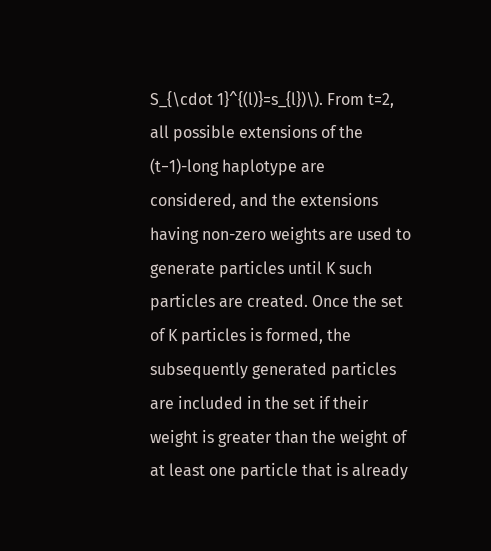S_{\cdot 1}^{(l)}=s_{l})\). From t=2, all possible extensions of the (t−1)-long haplotype are considered, and the extensions having non-zero weights are used to generate particles until K such particles are created. Once the set of K particles is formed, the subsequently generated particles are included in the set if their weight is greater than the weight of at least one particle that is already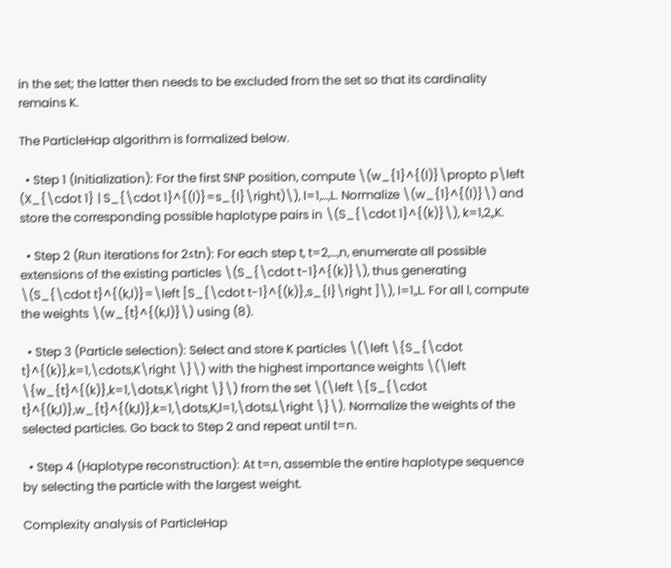in the set; the latter then needs to be excluded from the set so that its cardinality remains K.

The ParticleHap algorithm is formalized below.

  • Step 1 (Initialization): For the first SNP position, compute \(w_{1}^{(l)}\propto p\left (X_{\cdot 1} | S_{\cdot 1}^{(l)}=s_{l}\right)\), l=1,…,L. Normalize \(w_{1}^{(l)}\) and store the corresponding possible haplotype pairs in \(S_{\cdot 1}^{(k)}\), k=1,2,,K.

  • Step 2 (Run iterations for 2≤tn): For each step t, t=2,…,n, enumerate all possible extensions of the existing particles \(S_{\cdot t-1}^{(k)}\), thus generating \(S_{\cdot t}^{(k,l)}=\left [S_{\cdot t-1}^{(k)},s_{l}\right ]\), l=1,,L. For all l, compute the weights \(w_{t}^{(k,l)}\) using (8).

  • Step 3 (Particle selection): Select and store K particles \(\left \{S_{\cdot t}^{(k)},k=1,\cdots,K\right \}\) with the highest importance weights \(\left \{w_{t}^{(k)},k=1,\dots,K\right \}\) from the set \(\left \{S_{\cdot t}^{(k,l)},w_{t}^{(k,l)},k=1,\dots,K,l=1,\dots,L\right \}\). Normalize the weights of the selected particles. Go back to Step 2 and repeat until t=n.

  • Step 4 (Haplotype reconstruction): At t=n, assemble the entire haplotype sequence by selecting the particle with the largest weight.

Complexity analysis of ParticleHap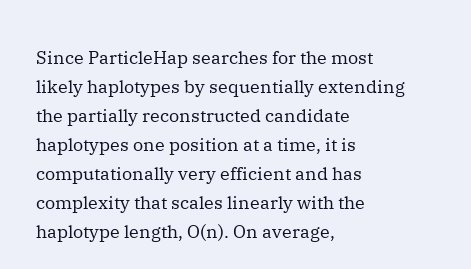Since ParticleHap searches for the most likely haplotypes by sequentially extending the partially reconstructed candidate haplotypes one position at a time, it is computationally very efficient and has complexity that scales linearly with the haplotype length, O(n). On average,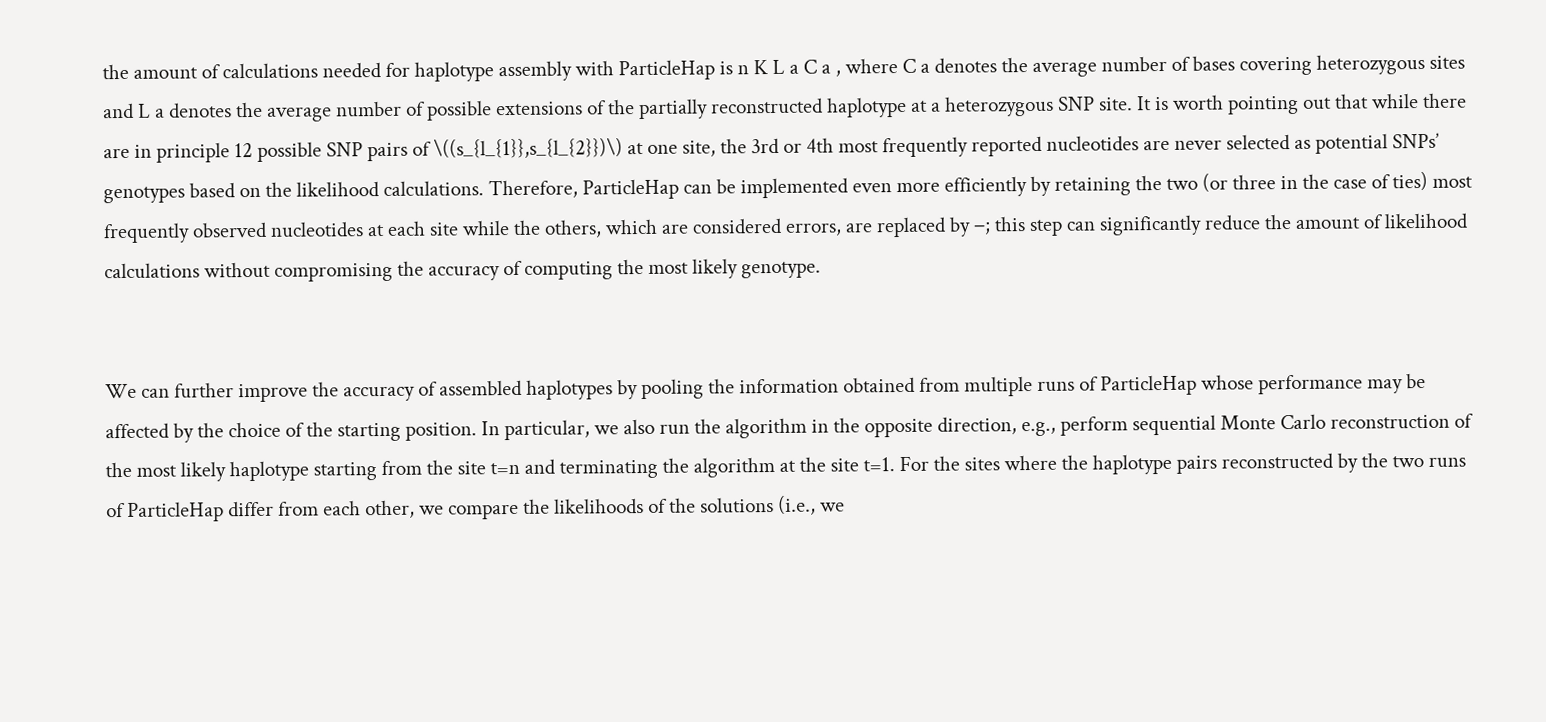the amount of calculations needed for haplotype assembly with ParticleHap is n K L a C a , where C a denotes the average number of bases covering heterozygous sites and L a denotes the average number of possible extensions of the partially reconstructed haplotype at a heterozygous SNP site. It is worth pointing out that while there are in principle 12 possible SNP pairs of \((s_{l_{1}},s_{l_{2}})\) at one site, the 3rd or 4th most frequently reported nucleotides are never selected as potential SNPs’ genotypes based on the likelihood calculations. Therefore, ParticleHap can be implemented even more efficiently by retaining the two (or three in the case of ties) most frequently observed nucleotides at each site while the others, which are considered errors, are replaced by −; this step can significantly reduce the amount of likelihood calculations without compromising the accuracy of computing the most likely genotype.


We can further improve the accuracy of assembled haplotypes by pooling the information obtained from multiple runs of ParticleHap whose performance may be affected by the choice of the starting position. In particular, we also run the algorithm in the opposite direction, e.g., perform sequential Monte Carlo reconstruction of the most likely haplotype starting from the site t=n and terminating the algorithm at the site t=1. For the sites where the haplotype pairs reconstructed by the two runs of ParticleHap differ from each other, we compare the likelihoods of the solutions (i.e., we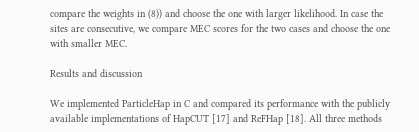compare the weights in (8)) and choose the one with larger likelihood. In case the sites are consecutive, we compare MEC scores for the two cases and choose the one with smaller MEC.

Results and discussion

We implemented ParticleHap in C and compared its performance with the publicly available implementations of HapCUT [17] and ReFHap [18]. All three methods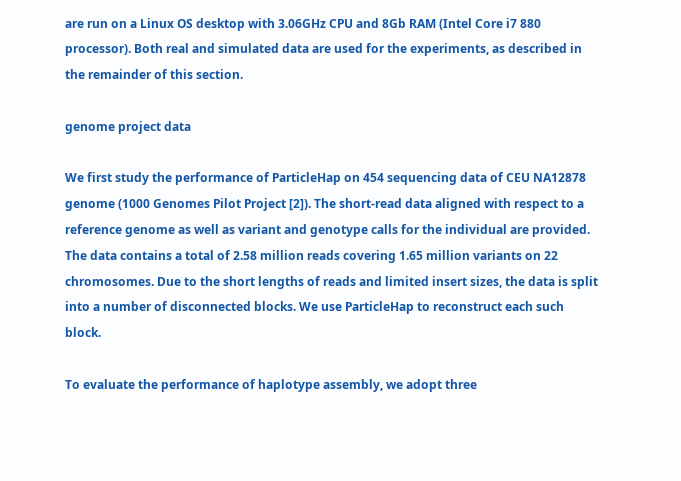are run on a Linux OS desktop with 3.06GHz CPU and 8Gb RAM (Intel Core i7 880 processor). Both real and simulated data are used for the experiments, as described in the remainder of this section.

genome project data

We first study the performance of ParticleHap on 454 sequencing data of CEU NA12878 genome (1000 Genomes Pilot Project [2]). The short-read data aligned with respect to a reference genome as well as variant and genotype calls for the individual are provided. The data contains a total of 2.58 million reads covering 1.65 million variants on 22 chromosomes. Due to the short lengths of reads and limited insert sizes, the data is split into a number of disconnected blocks. We use ParticleHap to reconstruct each such block.

To evaluate the performance of haplotype assembly, we adopt three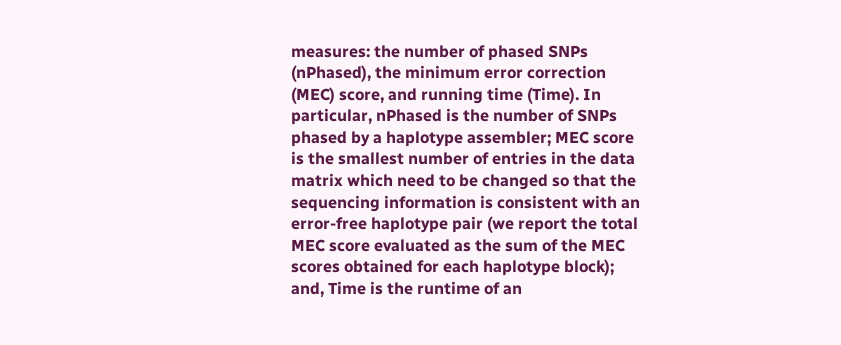measures: the number of phased SNPs (nPhased), the minimum error correction (MEC) score, and running time (Time). In particular, nPhased is the number of SNPs phased by a haplotype assembler; MEC score is the smallest number of entries in the data matrix which need to be changed so that the sequencing information is consistent with an error-free haplotype pair (we report the total MEC score evaluated as the sum of the MEC scores obtained for each haplotype block); and, Time is the runtime of an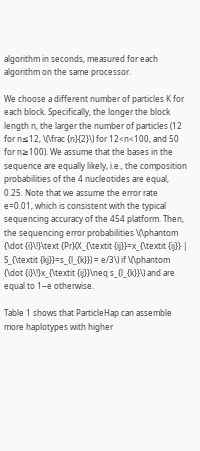algorithm in seconds, measured for each algorithm on the same processor.

We choose a different number of particles K for each block. Specifically, the longer the block length n, the larger the number of particles (12 for n≤12, \(\frac {n}{2}\) for 12<n<100, and 50 for n≥100). We assume that the bases in the sequence are equally likely, i.e., the composition probabilities of the 4 nucleotides are equal, 0.25. Note that we assume the error rate e=0.01, which is consistent with the typical sequencing accuracy of the 454 platform. Then, the sequencing error probabilities \(\phantom {\dot {i}\!}\text {Pr}(X_{\textit {ij}}=x_{\textit {ij}} | S_{\textit {kj}}=s_{l_{k}}) = e/3\) if \(\phantom {\dot {i}\!}x_{\textit {ij}}\neq s_{l_{k}}\) and are equal to 1−e otherwise.

Table 1 shows that ParticleHap can assemble more haplotypes with higher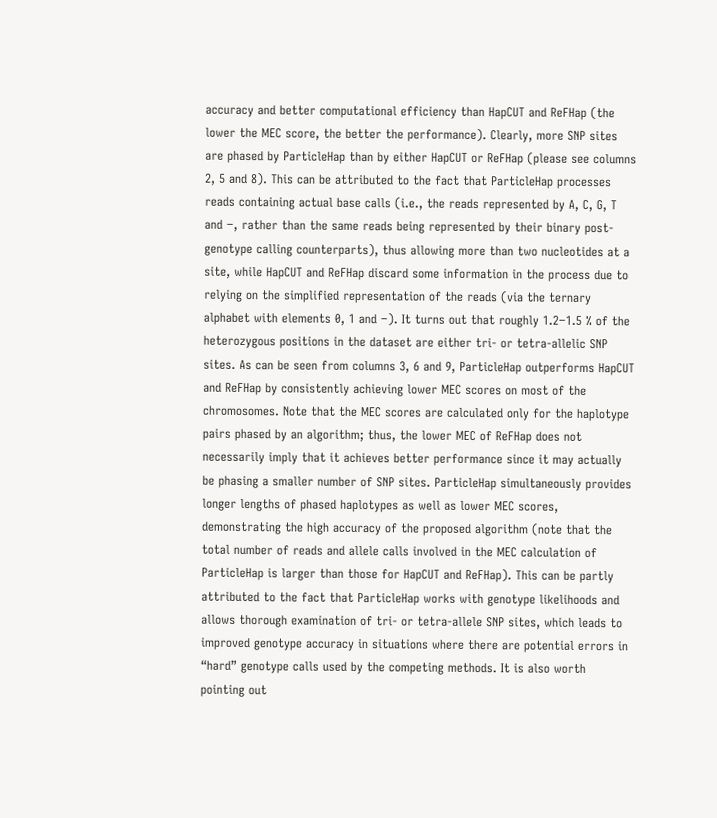accuracy and better computational efficiency than HapCUT and ReFHap (the lower the MEC score, the better the performance). Clearly, more SNP sites are phased by ParticleHap than by either HapCUT or ReFHap (please see columns 2, 5 and 8). This can be attributed to the fact that ParticleHap processes reads containing actual base calls (i.e., the reads represented by A, C, G, T and −, rather than the same reads being represented by their binary post-genotype calling counterparts), thus allowing more than two nucleotides at a site, while HapCUT and ReFHap discard some information in the process due to relying on the simplified representation of the reads (via the ternary alphabet with elements 0, 1 and −). It turns out that roughly 1.2−1.5 % of the heterozygous positions in the dataset are either tri- or tetra-allelic SNP sites. As can be seen from columns 3, 6 and 9, ParticleHap outperforms HapCUT and ReFHap by consistently achieving lower MEC scores on most of the chromosomes. Note that the MEC scores are calculated only for the haplotype pairs phased by an algorithm; thus, the lower MEC of ReFHap does not necessarily imply that it achieves better performance since it may actually be phasing a smaller number of SNP sites. ParticleHap simultaneously provides longer lengths of phased haplotypes as well as lower MEC scores, demonstrating the high accuracy of the proposed algorithm (note that the total number of reads and allele calls involved in the MEC calculation of ParticleHap is larger than those for HapCUT and ReFHap). This can be partly attributed to the fact that ParticleHap works with genotype likelihoods and allows thorough examination of tri- or tetra-allele SNP sites, which leads to improved genotype accuracy in situations where there are potential errors in “hard” genotype calls used by the competing methods. It is also worth pointing out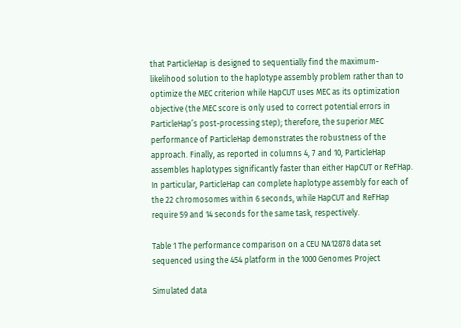that ParticleHap is designed to sequentially find the maximum-likelihood solution to the haplotype assembly problem rather than to optimize the MEC criterion while HapCUT uses MEC as its optimization objective (the MEC score is only used to correct potential errors in ParticleHap’s post-processing step); therefore, the superior MEC performance of ParticleHap demonstrates the robustness of the approach. Finally, as reported in columns 4, 7 and 10, ParticleHap assembles haplotypes significantly faster than either HapCUT or ReFHap. In particular, ParticleHap can complete haplotype assembly for each of the 22 chromosomes within 6 seconds, while HapCUT and ReFHap require 59 and 14 seconds for the same task, respectively.

Table 1 The performance comparison on a CEU NA12878 data set sequenced using the 454 platform in the 1000 Genomes Project

Simulated data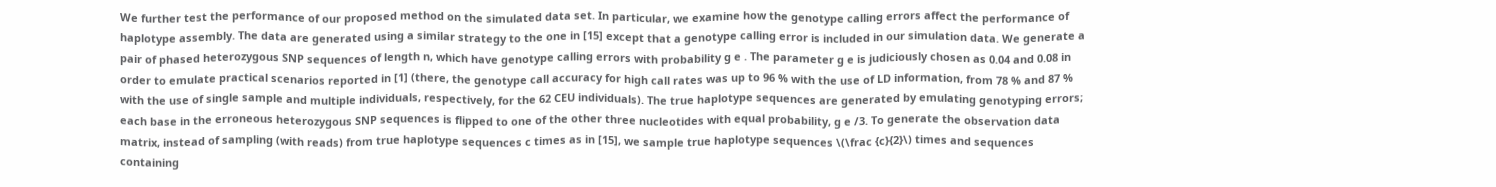We further test the performance of our proposed method on the simulated data set. In particular, we examine how the genotype calling errors affect the performance of haplotype assembly. The data are generated using a similar strategy to the one in [15] except that a genotype calling error is included in our simulation data. We generate a pair of phased heterozygous SNP sequences of length n, which have genotype calling errors with probability g e . The parameter g e is judiciously chosen as 0.04 and 0.08 in order to emulate practical scenarios reported in [1] (there, the genotype call accuracy for high call rates was up to 96 % with the use of LD information, from 78 % and 87 % with the use of single sample and multiple individuals, respectively, for the 62 CEU individuals). The true haplotype sequences are generated by emulating genotyping errors; each base in the erroneous heterozygous SNP sequences is flipped to one of the other three nucleotides with equal probability, g e /3. To generate the observation data matrix, instead of sampling (with reads) from true haplotype sequences c times as in [15], we sample true haplotype sequences \(\frac {c}{2}\) times and sequences containing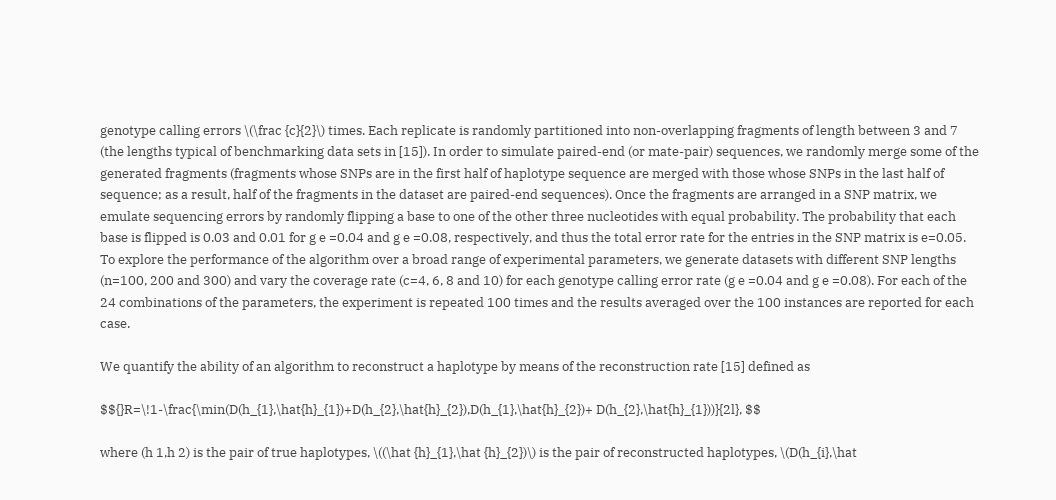genotype calling errors \(\frac {c}{2}\) times. Each replicate is randomly partitioned into non-overlapping fragments of length between 3 and 7 (the lengths typical of benchmarking data sets in [15]). In order to simulate paired-end (or mate-pair) sequences, we randomly merge some of the generated fragments (fragments whose SNPs are in the first half of haplotype sequence are merged with those whose SNPs in the last half of sequence; as a result, half of the fragments in the dataset are paired-end sequences). Once the fragments are arranged in a SNP matrix, we emulate sequencing errors by randomly flipping a base to one of the other three nucleotides with equal probability. The probability that each base is flipped is 0.03 and 0.01 for g e =0.04 and g e =0.08, respectively, and thus the total error rate for the entries in the SNP matrix is e=0.05. To explore the performance of the algorithm over a broad range of experimental parameters, we generate datasets with different SNP lengths (n=100, 200 and 300) and vary the coverage rate (c=4, 6, 8 and 10) for each genotype calling error rate (g e =0.04 and g e =0.08). For each of the 24 combinations of the parameters, the experiment is repeated 100 times and the results averaged over the 100 instances are reported for each case.

We quantify the ability of an algorithm to reconstruct a haplotype by means of the reconstruction rate [15] defined as

$${}R=\!1-\frac{\min(D(h_{1},\hat{h}_{1})+D(h_{2},\hat{h}_{2}),D(h_{1},\hat{h}_{2})+ D(h_{2},\hat{h}_{1}))}{2l}, $$

where (h 1,h 2) is the pair of true haplotypes, \((\hat {h}_{1},\hat {h}_{2})\) is the pair of reconstructed haplotypes, \(D(h_{i},\hat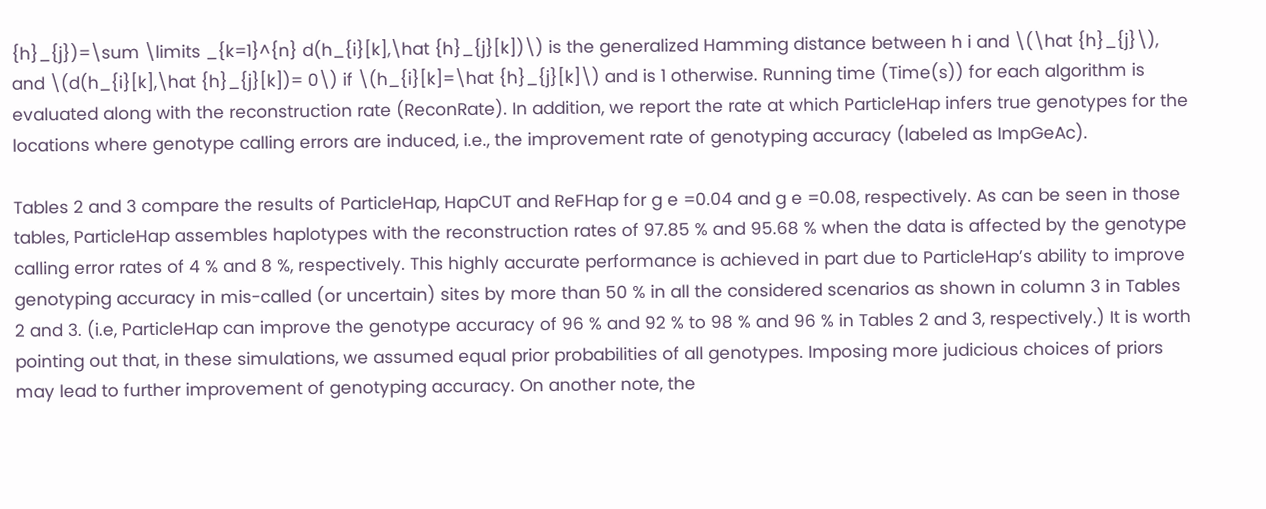{h}_{j})=\sum \limits _{k=1}^{n} d(h_{i}[k],\hat {h}_{j}[k])\) is the generalized Hamming distance between h i and \(\hat {h}_{j}\), and \(d(h_{i}[k],\hat {h}_{j}[k])= 0\) if \(h_{i}[k]=\hat {h}_{j}[k]\) and is 1 otherwise. Running time (Time(s)) for each algorithm is evaluated along with the reconstruction rate (ReconRate). In addition, we report the rate at which ParticleHap infers true genotypes for the locations where genotype calling errors are induced, i.e., the improvement rate of genotyping accuracy (labeled as ImpGeAc).

Tables 2 and 3 compare the results of ParticleHap, HapCUT and ReFHap for g e =0.04 and g e =0.08, respectively. As can be seen in those tables, ParticleHap assembles haplotypes with the reconstruction rates of 97.85 % and 95.68 % when the data is affected by the genotype calling error rates of 4 % and 8 %, respectively. This highly accurate performance is achieved in part due to ParticleHap’s ability to improve genotyping accuracy in mis-called (or uncertain) sites by more than 50 % in all the considered scenarios as shown in column 3 in Tables 2 and 3. (i.e, ParticleHap can improve the genotype accuracy of 96 % and 92 % to 98 % and 96 % in Tables 2 and 3, respectively.) It is worth pointing out that, in these simulations, we assumed equal prior probabilities of all genotypes. Imposing more judicious choices of priors may lead to further improvement of genotyping accuracy. On another note, the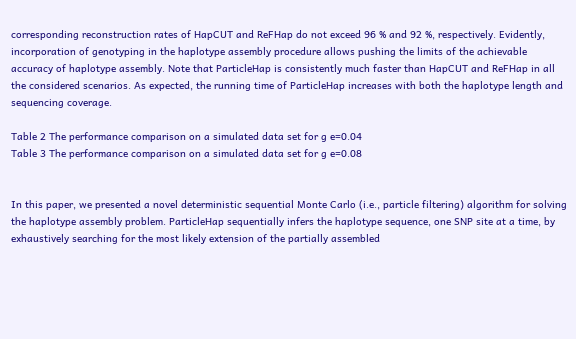corresponding reconstruction rates of HapCUT and ReFHap do not exceed 96 % and 92 %, respectively. Evidently, incorporation of genotyping in the haplotype assembly procedure allows pushing the limits of the achievable accuracy of haplotype assembly. Note that ParticleHap is consistently much faster than HapCUT and ReFHap in all the considered scenarios. As expected, the running time of ParticleHap increases with both the haplotype length and sequencing coverage.

Table 2 The performance comparison on a simulated data set for g e=0.04
Table 3 The performance comparison on a simulated data set for g e=0.08


In this paper, we presented a novel deterministic sequential Monte Carlo (i.e., particle filtering) algorithm for solving the haplotype assembly problem. ParticleHap sequentially infers the haplotype sequence, one SNP site at a time, by exhaustively searching for the most likely extension of the partially assembled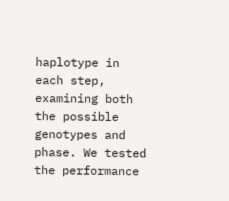haplotype in each step, examining both the possible genotypes and phase. We tested the performance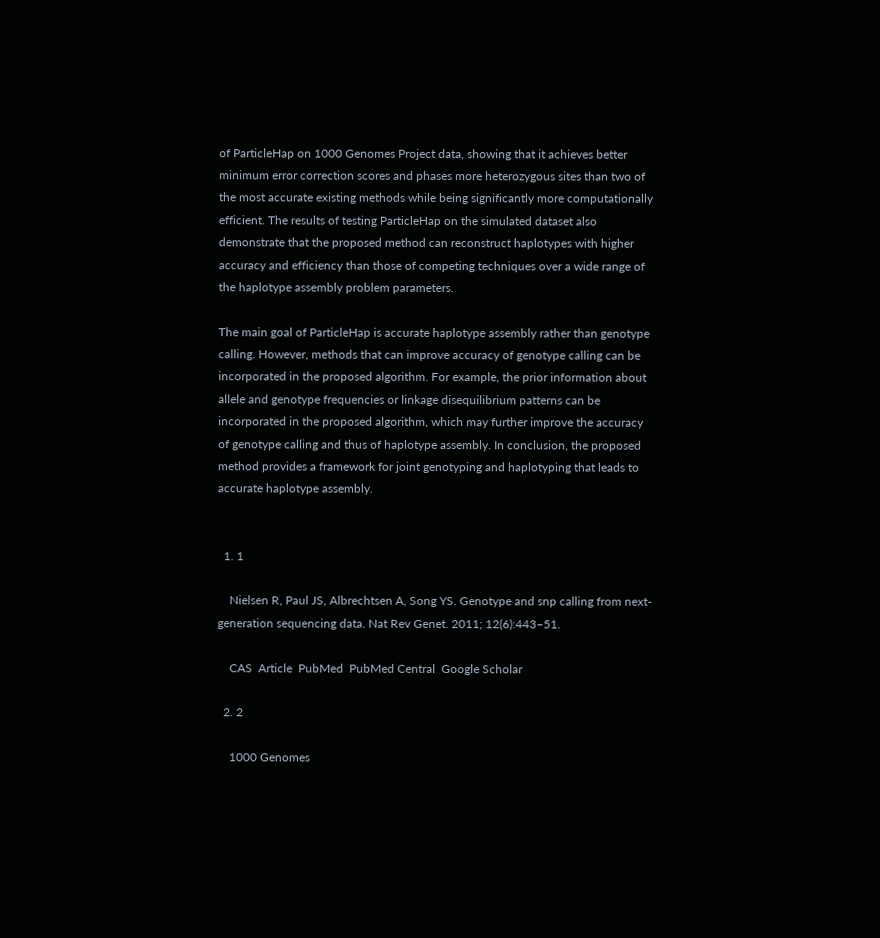of ParticleHap on 1000 Genomes Project data, showing that it achieves better minimum error correction scores and phases more heterozygous sites than two of the most accurate existing methods while being significantly more computationally efficient. The results of testing ParticleHap on the simulated dataset also demonstrate that the proposed method can reconstruct haplotypes with higher accuracy and efficiency than those of competing techniques over a wide range of the haplotype assembly problem parameters.

The main goal of ParticleHap is accurate haplotype assembly rather than genotype calling. However, methods that can improve accuracy of genotype calling can be incorporated in the proposed algorithm. For example, the prior information about allele and genotype frequencies or linkage disequilibrium patterns can be incorporated in the proposed algorithm, which may further improve the accuracy of genotype calling and thus of haplotype assembly. In conclusion, the proposed method provides a framework for joint genotyping and haplotyping that leads to accurate haplotype assembly.


  1. 1

    Nielsen R, Paul JS, Albrechtsen A, Song YS. Genotype and snp calling from next-generation sequencing data. Nat Rev Genet. 2011; 12(6):443–51.

    CAS  Article  PubMed  PubMed Central  Google Scholar

  2. 2

    1000 Genomes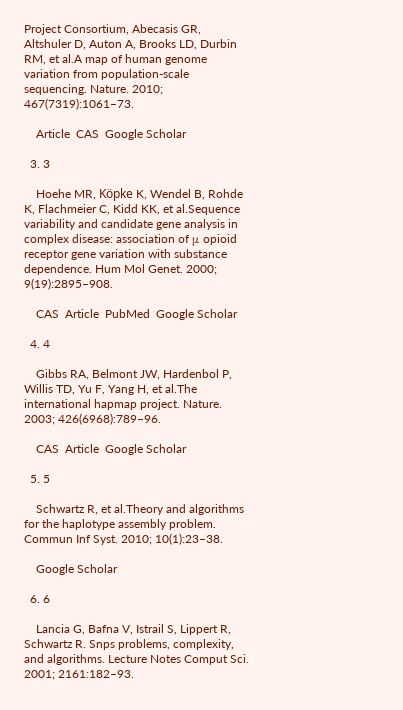Project Consortium, Abecasis GR, Altshuler D, Auton A, Brooks LD, Durbin RM, et al.A map of human genome variation from population-scale sequencing. Nature. 2010; 467(7319):1061–73.

    Article  CAS  Google Scholar

  3. 3

    Hoehe MR, Köpke K, Wendel B, Rohde K, Flachmeier C, Kidd KK, et al.Sequence variability and candidate gene analysis in complex disease: association of μ opioid receptor gene variation with substance dependence. Hum Mol Genet. 2000; 9(19):2895–908.

    CAS  Article  PubMed  Google Scholar

  4. 4

    Gibbs RA, Belmont JW, Hardenbol P, Willis TD, Yu F, Yang H, et al.The international hapmap project. Nature. 2003; 426(6968):789–96.

    CAS  Article  Google Scholar

  5. 5

    Schwartz R, et al.Theory and algorithms for the haplotype assembly problem. Commun Inf Syst. 2010; 10(1):23–38.

    Google Scholar

  6. 6

    Lancia G, Bafna V, Istrail S, Lippert R, Schwartz R. Snps problems, complexity, and algorithms. Lecture Notes Comput Sci. 2001; 2161:182–93.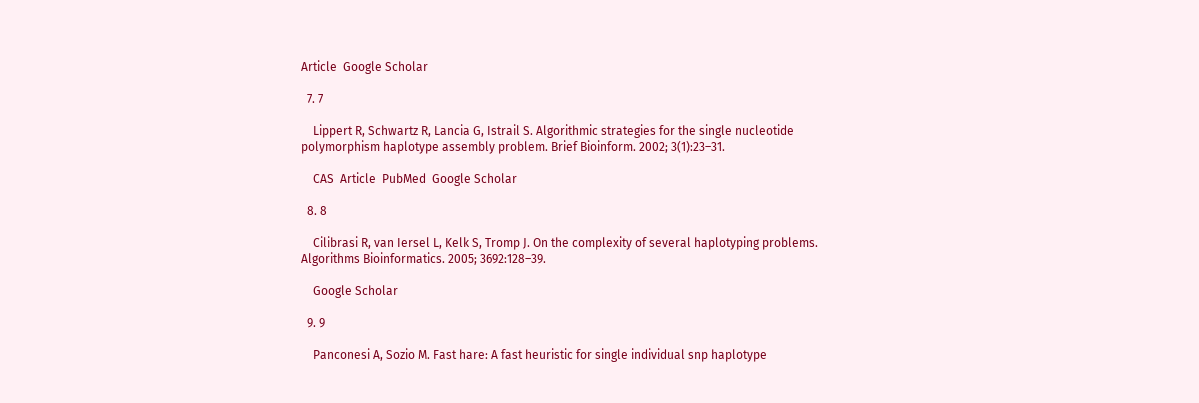Article  Google Scholar

  7. 7

    Lippert R, Schwartz R, Lancia G, Istrail S. Algorithmic strategies for the single nucleotide polymorphism haplotype assembly problem. Brief Bioinform. 2002; 3(1):23–31.

    CAS  Article  PubMed  Google Scholar

  8. 8

    Cilibrasi R, van Iersel L, Kelk S, Tromp J. On the complexity of several haplotyping problems. Algorithms Bioinformatics. 2005; 3692:128–39.

    Google Scholar

  9. 9

    Panconesi A, Sozio M. Fast hare: A fast heuristic for single individual snp haplotype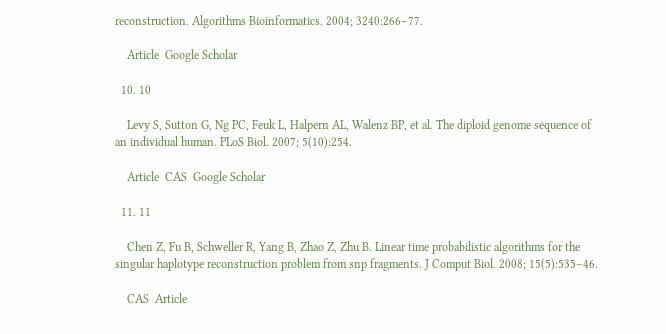reconstruction. Algorithms Bioinformatics. 2004; 3240:266–77.

    Article  Google Scholar

  10. 10

    Levy S, Sutton G, Ng PC, Feuk L, Halpern AL, Walenz BP, et al. The diploid genome sequence of an individual human. PLoS Biol. 2007; 5(10):254.

    Article  CAS  Google Scholar

  11. 11

    Chen Z, Fu B, Schweller R, Yang B, Zhao Z, Zhu B. Linear time probabilistic algorithms for the singular haplotype reconstruction problem from snp fragments. J Comput Biol. 2008; 15(5):535–46.

    CAS  Article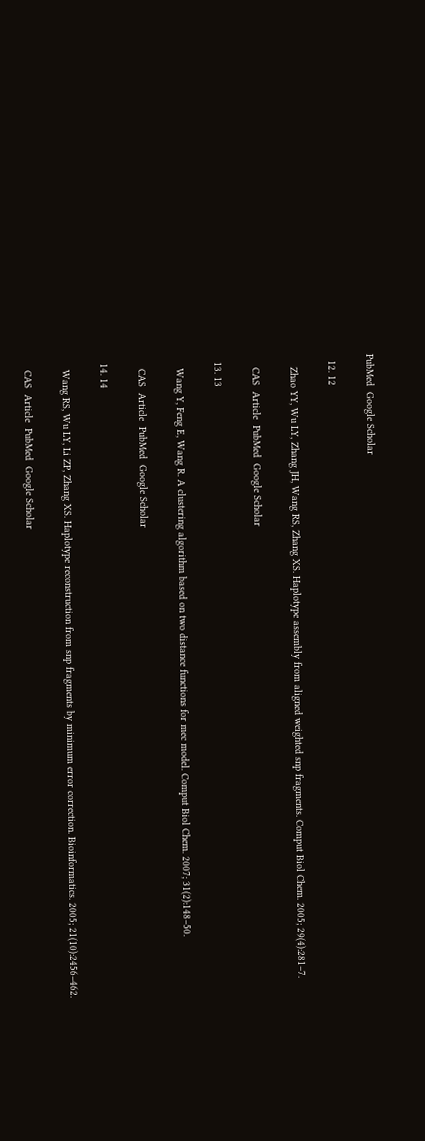PubMed  Google Scholar

  12. 12

    Zhao YY, Wu LY, Zhang JH, Wang RS, Zhang XS. Haplotype assembly from aligned weighted snp fragments. Comput Biol Chem. 2005; 29(4):281–7.

    CAS  Article  PubMed  Google Scholar

  13. 13

    Wang Y, Feng E, Wang R. A clustering algorithm based on two distance functions for mec model. Comput Biol Chem. 2007; 31(2):148–50.

    CAS  Article  PubMed  Google Scholar

  14. 14

    Wang RS, Wu LY, Li ZP, Zhang XS. Haplotype reconstruction from snp fragments by minimum error correction. Bioinformatics. 2005; 21(10):2456–462.

    CAS  Article  PubMed  Google Scholar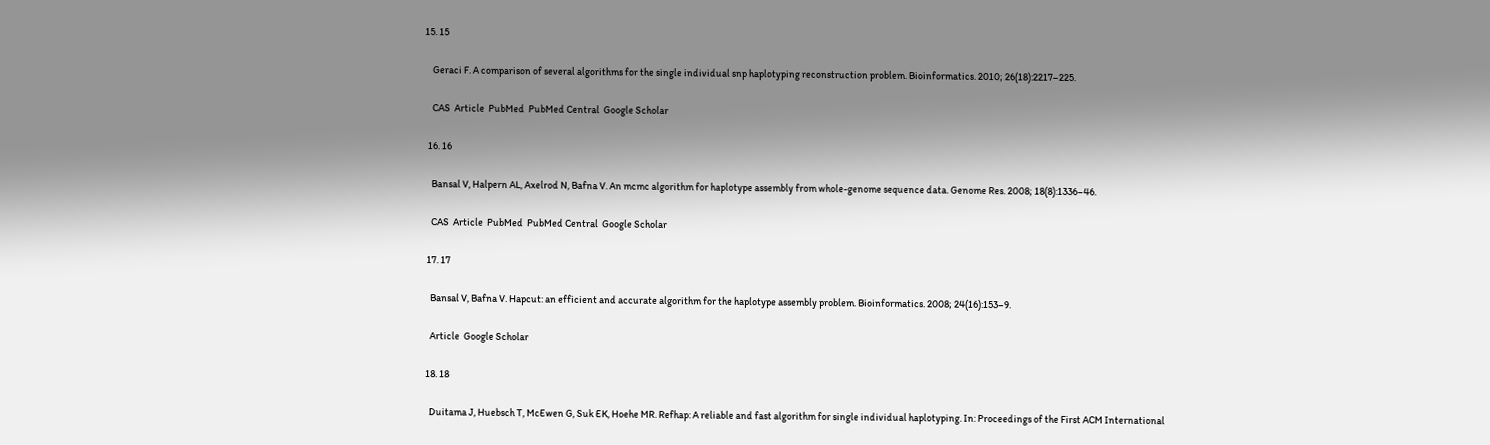15. 15

    Geraci F. A comparison of several algorithms for the single individual snp haplotyping reconstruction problem. Bioinformatics. 2010; 26(18):2217–225.

    CAS  Article  PubMed  PubMed Central  Google Scholar

  16. 16

    Bansal V, Halpern AL, Axelrod N, Bafna V. An mcmc algorithm for haplotype assembly from whole-genome sequence data. Genome Res. 2008; 18(8):1336–46.

    CAS  Article  PubMed  PubMed Central  Google Scholar

  17. 17

    Bansal V, Bafna V. Hapcut: an efficient and accurate algorithm for the haplotype assembly problem. Bioinformatics. 2008; 24(16):153–9.

    Article  Google Scholar

  18. 18

    Duitama J, Huebsch T, McEwen G, Suk EK, Hoehe MR. Refhap: A reliable and fast algorithm for single individual haplotyping. In: Proceedings of the First ACM International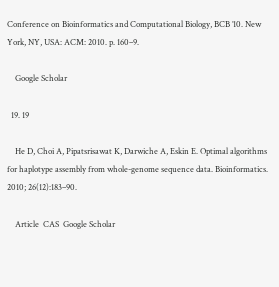Conference on Bioinformatics and Computational Biology, BCB ’10. New York, NY, USA: ACM: 2010. p. 160–9.

    Google Scholar

  19. 19

    He D, Choi A, Pipatsrisawat K, Darwiche A, Eskin E. Optimal algorithms for haplotype assembly from whole-genome sequence data. Bioinformatics. 2010; 26(12):183–90.

    Article  CAS  Google Scholar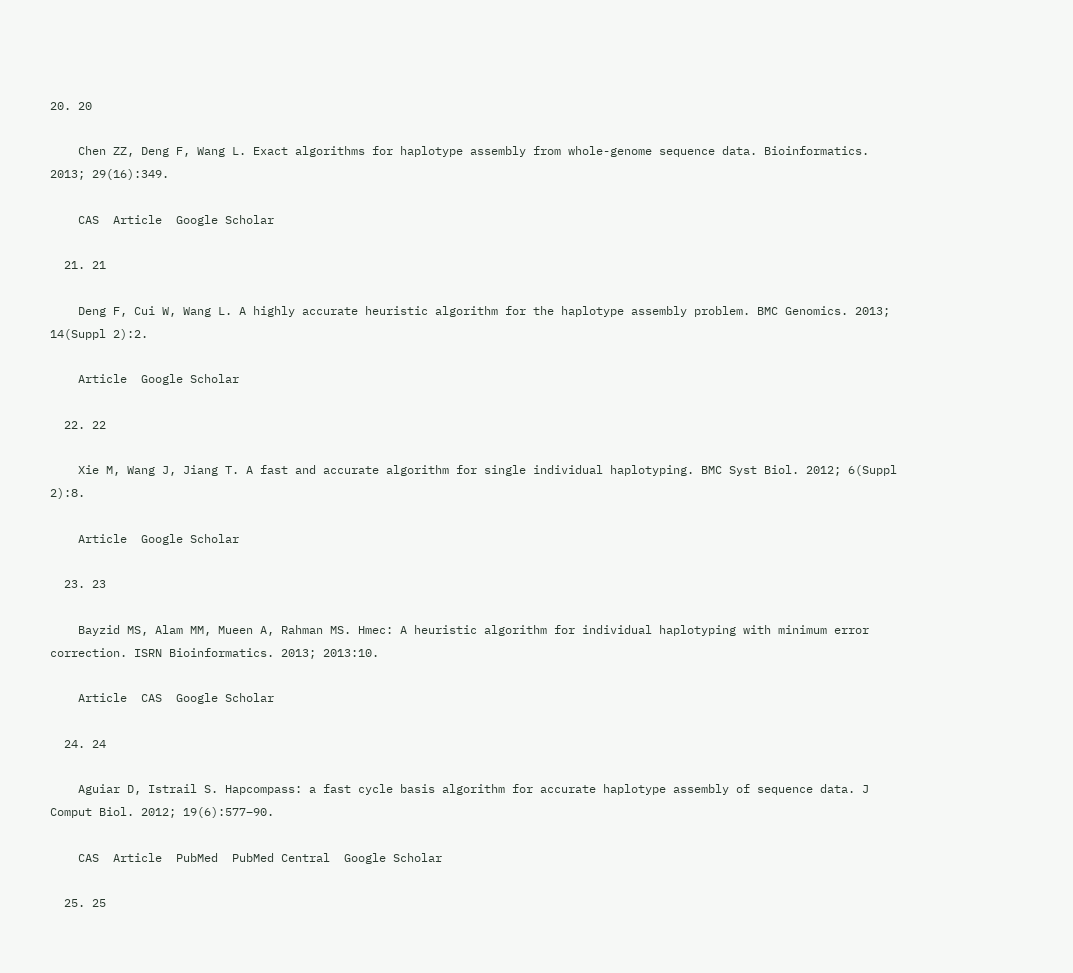20. 20

    Chen ZZ, Deng F, Wang L. Exact algorithms for haplotype assembly from whole-genome sequence data. Bioinformatics. 2013; 29(16):349.

    CAS  Article  Google Scholar

  21. 21

    Deng F, Cui W, Wang L. A highly accurate heuristic algorithm for the haplotype assembly problem. BMC Genomics. 2013; 14(Suppl 2):2.

    Article  Google Scholar

  22. 22

    Xie M, Wang J, Jiang T. A fast and accurate algorithm for single individual haplotyping. BMC Syst Biol. 2012; 6(Suppl 2):8.

    Article  Google Scholar

  23. 23

    Bayzid MS, Alam MM, Mueen A, Rahman MS. Hmec: A heuristic algorithm for individual haplotyping with minimum error correction. ISRN Bioinformatics. 2013; 2013:10.

    Article  CAS  Google Scholar

  24. 24

    Aguiar D, Istrail S. Hapcompass: a fast cycle basis algorithm for accurate haplotype assembly of sequence data. J Comput Biol. 2012; 19(6):577–90.

    CAS  Article  PubMed  PubMed Central  Google Scholar

  25. 25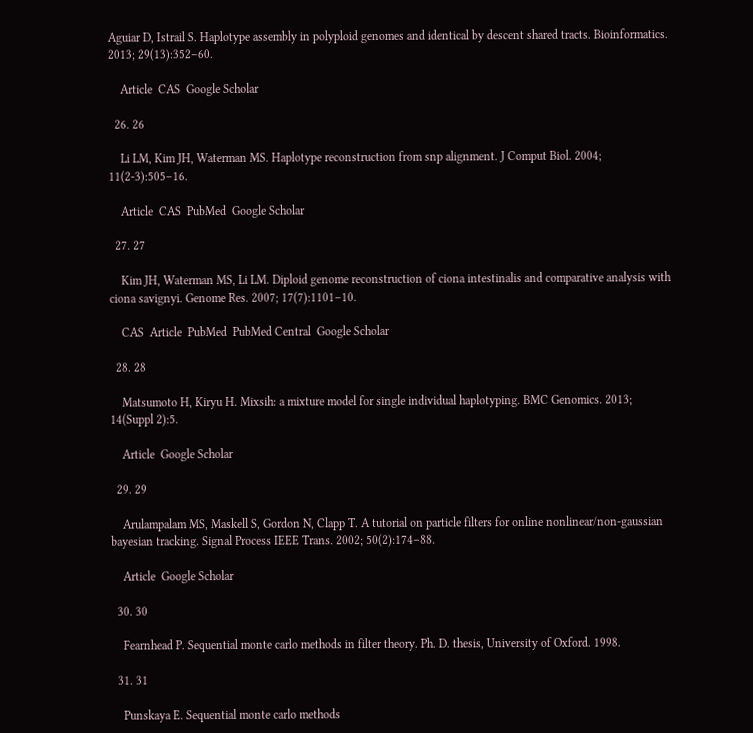Aguiar D, Istrail S. Haplotype assembly in polyploid genomes and identical by descent shared tracts. Bioinformatics. 2013; 29(13):352–60.

    Article  CAS  Google Scholar

  26. 26

    Li LM, Kim JH, Waterman MS. Haplotype reconstruction from snp alignment. J Comput Biol. 2004; 11(2-3):505–16.

    Article  CAS  PubMed  Google Scholar

  27. 27

    Kim JH, Waterman MS, Li LM. Diploid genome reconstruction of ciona intestinalis and comparative analysis with ciona savignyi. Genome Res. 2007; 17(7):1101–10.

    CAS  Article  PubMed  PubMed Central  Google Scholar

  28. 28

    Matsumoto H, Kiryu H. Mixsih: a mixture model for single individual haplotyping. BMC Genomics. 2013; 14(Suppl 2):5.

    Article  Google Scholar

  29. 29

    Arulampalam MS, Maskell S, Gordon N, Clapp T. A tutorial on particle filters for online nonlinear/non-gaussian bayesian tracking. Signal Process IEEE Trans. 2002; 50(2):174–88.

    Article  Google Scholar

  30. 30

    Fearnhead P. Sequential monte carlo methods in filter theory. Ph. D. thesis, University of Oxford. 1998.

  31. 31

    Punskaya E. Sequential monte carlo methods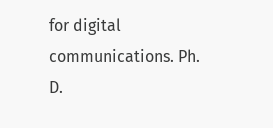for digital communications. Ph. D.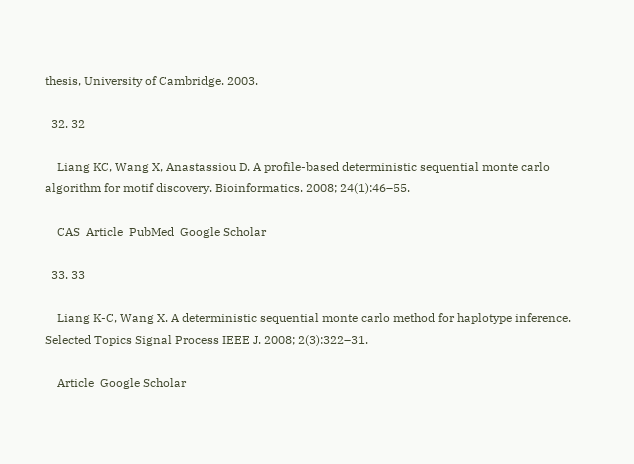thesis, University of Cambridge. 2003.

  32. 32

    Liang KC, Wang X, Anastassiou D. A profile-based deterministic sequential monte carlo algorithm for motif discovery. Bioinformatics. 2008; 24(1):46–55.

    CAS  Article  PubMed  Google Scholar

  33. 33

    Liang K-C, Wang X. A deterministic sequential monte carlo method for haplotype inference. Selected Topics Signal Process IEEE J. 2008; 2(3):322–31.

    Article  Google Scholar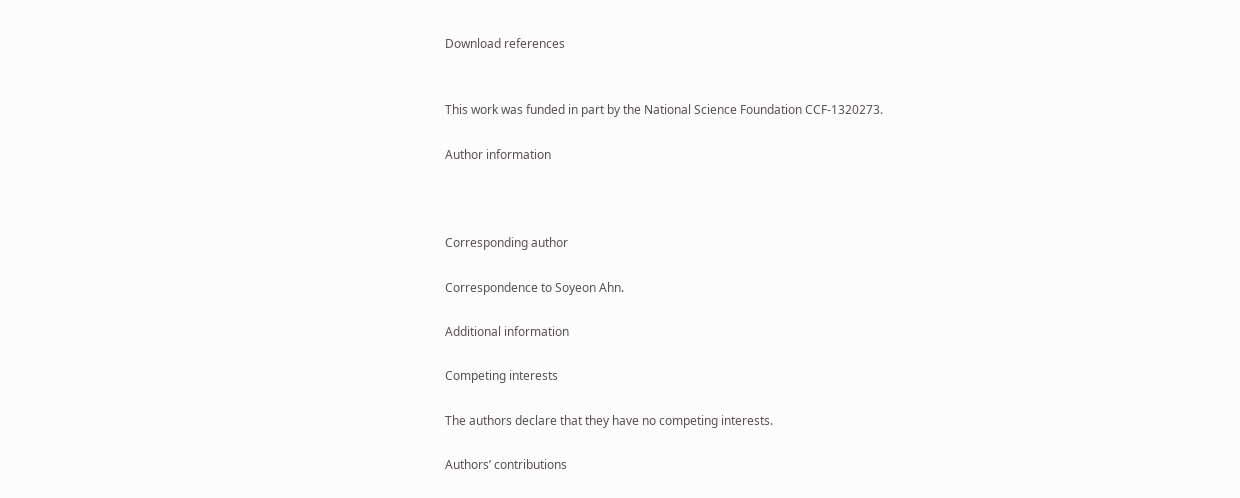Download references


This work was funded in part by the National Science Foundation CCF-1320273.

Author information



Corresponding author

Correspondence to Soyeon Ahn.

Additional information

Competing interests

The authors declare that they have no competing interests.

Authors’ contributions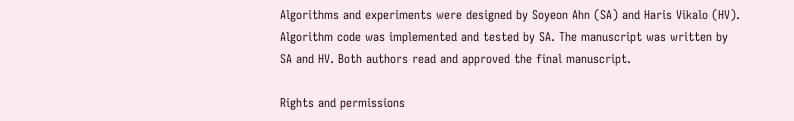Algorithms and experiments were designed by Soyeon Ahn (SA) and Haris Vikalo (HV). Algorithm code was implemented and tested by SA. The manuscript was written by SA and HV. Both authors read and approved the final manuscript.

Rights and permissions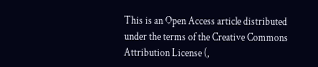This is an Open Access article distributed under the terms of the Creative Commons Attribution License (,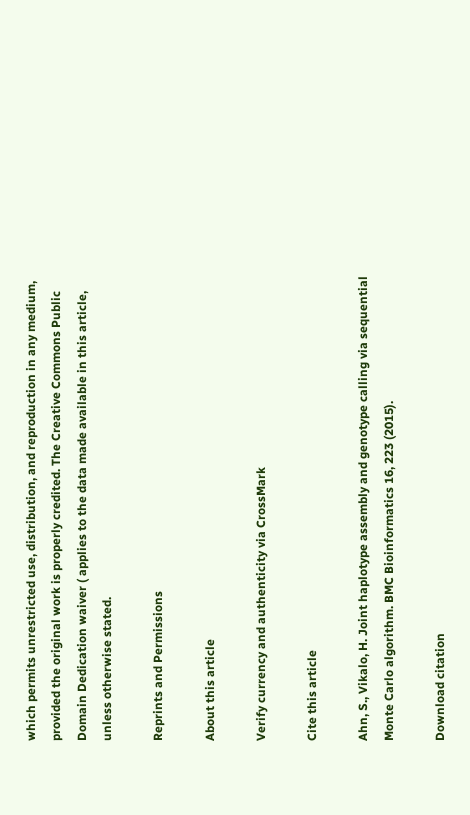which permits unrestricted use, distribution, and reproduction in any medium, provided the original work is properly credited. The Creative Commons Public Domain Dedication waiver ( applies to the data made available in this article, unless otherwise stated.

Reprints and Permissions

About this article

Verify currency and authenticity via CrossMark

Cite this article

Ahn, S., Vikalo, H. Joint haplotype assembly and genotype calling via sequential Monte Carlo algorithm. BMC Bioinformatics 16, 223 (2015).

Download citation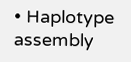• Haplotype assembly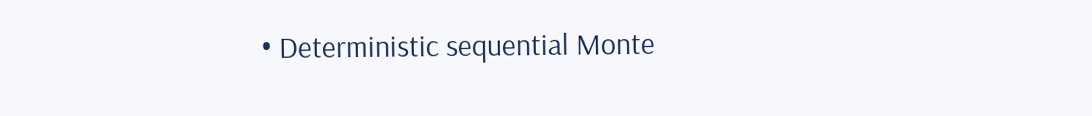• Deterministic sequential Monte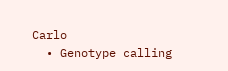Carlo
  • Genotype calling